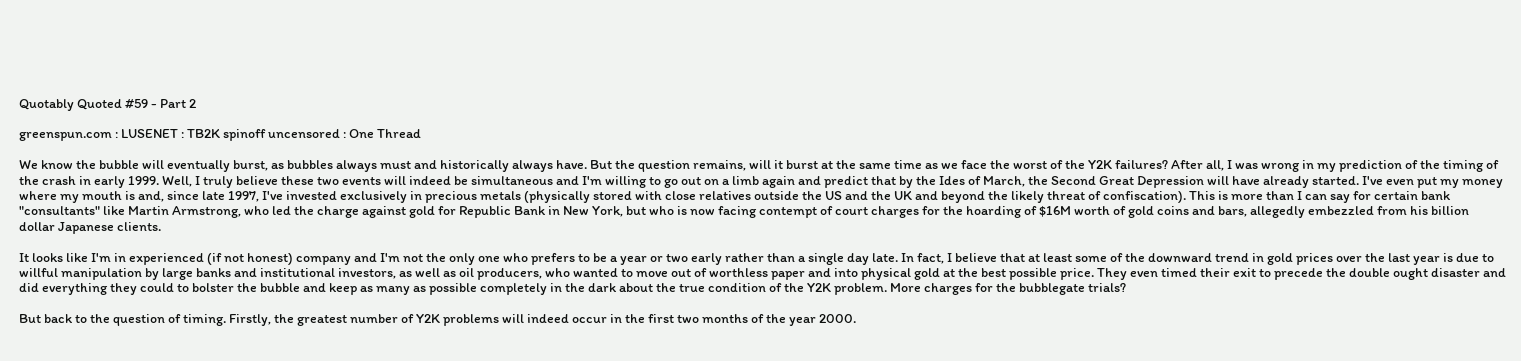Quotably Quoted #59 - Part 2

greenspun.com : LUSENET : TB2K spinoff uncensored : One Thread

We know the bubble will eventually burst, as bubbles always must and historically always have. But the question remains, will it burst at the same time as we face the worst of the Y2K failures? After all, I was wrong in my prediction of the timing of the crash in early 1999. Well, I truly believe these two events will indeed be simultaneous and I'm willing to go out on a limb again and predict that by the Ides of March, the Second Great Depression will have already started. I've even put my money where my mouth is and, since late 1997, I've invested exclusively in precious metals (physically stored with close relatives outside the US and the UK and beyond the likely threat of confiscation). This is more than I can say for certain bank "consultants" like Martin Armstrong, who led the charge against gold for Republic Bank in New York, but who is now facing contempt of court charges for the hoarding of $16M worth of gold coins and bars, allegedly embezzled from his billion dollar Japanese clients.

It looks like I'm in experienced (if not honest) company and I'm not the only one who prefers to be a year or two early rather than a single day late. In fact, I believe that at least some of the downward trend in gold prices over the last year is due to willful manipulation by large banks and institutional investors, as well as oil producers, who wanted to move out of worthless paper and into physical gold at the best possible price. They even timed their exit to precede the double ought disaster and did everything they could to bolster the bubble and keep as many as possible completely in the dark about the true condition of the Y2K problem. More charges for the bubblegate trials?

But back to the question of timing. Firstly, the greatest number of Y2K problems will indeed occur in the first two months of the year 2000.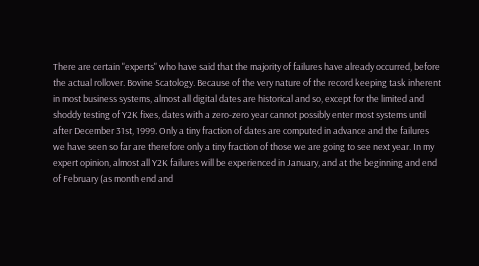There are certain "experts" who have said that the majority of failures have already occurred, before the actual rollover. Bovine Scatology. Because of the very nature of the record keeping task inherent in most business systems, almost all digital dates are historical and so, except for the limited and shoddy testing of Y2K fixes, dates with a zero-zero year cannot possibly enter most systems until after December 31st, 1999. Only a tiny fraction of dates are computed in advance and the failures we have seen so far are therefore only a tiny fraction of those we are going to see next year. In my expert opinion, almost all Y2K failures will be experienced in January, and at the beginning and end of February (as month end and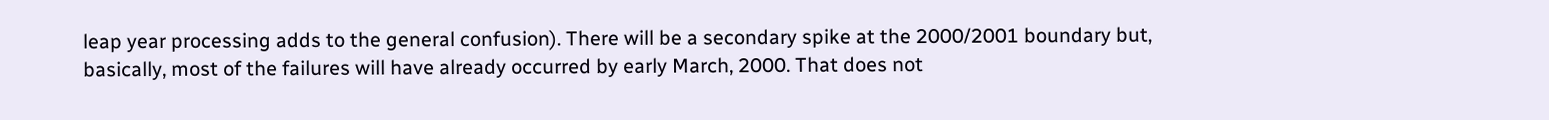leap year processing adds to the general confusion). There will be a secondary spike at the 2000/2001 boundary but, basically, most of the failures will have already occurred by early March, 2000. That does not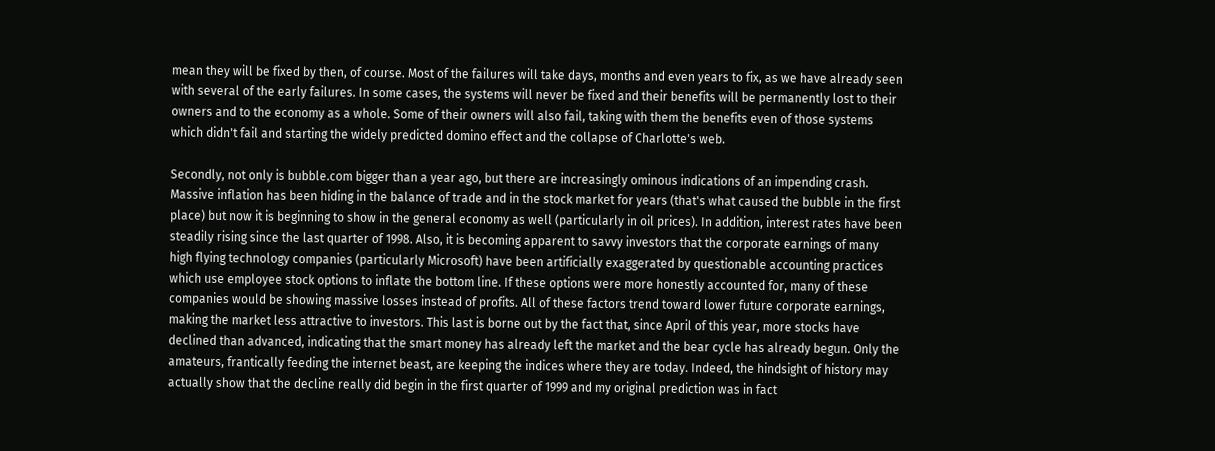mean they will be fixed by then, of course. Most of the failures will take days, months and even years to fix, as we have already seen with several of the early failures. In some cases, the systems will never be fixed and their benefits will be permanently lost to their owners and to the economy as a whole. Some of their owners will also fail, taking with them the benefits even of those systems which didn't fail and starting the widely predicted domino effect and the collapse of Charlotte's web.

Secondly, not only is bubble.com bigger than a year ago, but there are increasingly ominous indications of an impending crash. Massive inflation has been hiding in the balance of trade and in the stock market for years (that's what caused the bubble in the first place) but now it is beginning to show in the general economy as well (particularly in oil prices). In addition, interest rates have been steadily rising since the last quarter of 1998. Also, it is becoming apparent to savvy investors that the corporate earnings of many high flying technology companies (particularly Microsoft) have been artificially exaggerated by questionable accounting practices which use employee stock options to inflate the bottom line. If these options were more honestly accounted for, many of these companies would be showing massive losses instead of profits. All of these factors trend toward lower future corporate earnings, making the market less attractive to investors. This last is borne out by the fact that, since April of this year, more stocks have declined than advanced, indicating that the smart money has already left the market and the bear cycle has already begun. Only the amateurs, frantically feeding the internet beast, are keeping the indices where they are today. Indeed, the hindsight of history may actually show that the decline really did begin in the first quarter of 1999 and my original prediction was in fact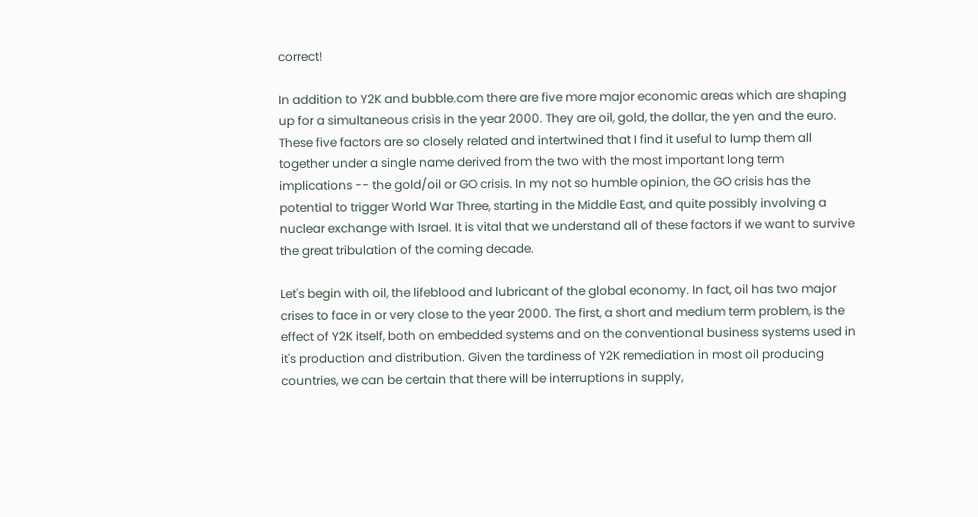correct!

In addition to Y2K and bubble.com there are five more major economic areas which are shaping up for a simultaneous crisis in the year 2000. They are oil, gold, the dollar, the yen and the euro. These five factors are so closely related and intertwined that I find it useful to lump them all together under a single name derived from the two with the most important long term implications -- the gold/oil or GO crisis. In my not so humble opinion, the GO crisis has the potential to trigger World War Three, starting in the Middle East, and quite possibly involving a nuclear exchange with Israel. It is vital that we understand all of these factors if we want to survive the great tribulation of the coming decade.

Let's begin with oil, the lifeblood and lubricant of the global economy. In fact, oil has two major crises to face in or very close to the year 2000. The first, a short and medium term problem, is the effect of Y2K itself, both on embedded systems and on the conventional business systems used in it's production and distribution. Given the tardiness of Y2K remediation in most oil producing countries, we can be certain that there will be interruptions in supply,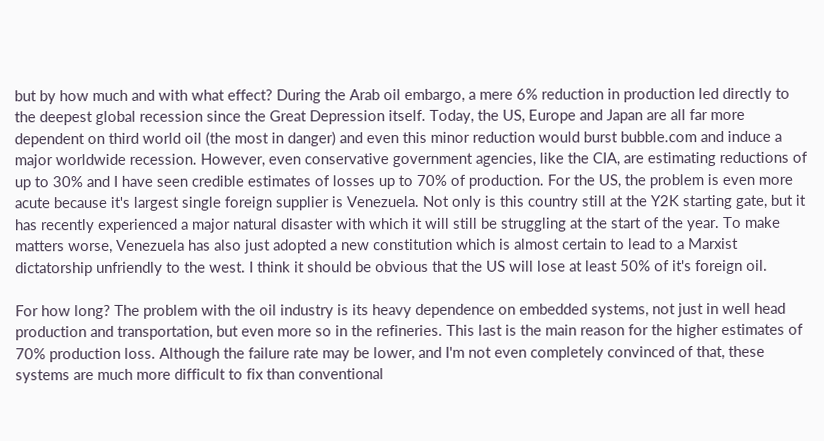but by how much and with what effect? During the Arab oil embargo, a mere 6% reduction in production led directly to the deepest global recession since the Great Depression itself. Today, the US, Europe and Japan are all far more dependent on third world oil (the most in danger) and even this minor reduction would burst bubble.com and induce a major worldwide recession. However, even conservative government agencies, like the CIA, are estimating reductions of up to 30% and I have seen credible estimates of losses up to 70% of production. For the US, the problem is even more acute because it's largest single foreign supplier is Venezuela. Not only is this country still at the Y2K starting gate, but it has recently experienced a major natural disaster with which it will still be struggling at the start of the year. To make matters worse, Venezuela has also just adopted a new constitution which is almost certain to lead to a Marxist dictatorship unfriendly to the west. I think it should be obvious that the US will lose at least 50% of it's foreign oil.

For how long? The problem with the oil industry is its heavy dependence on embedded systems, not just in well head production and transportation, but even more so in the refineries. This last is the main reason for the higher estimates of 70% production loss. Although the failure rate may be lower, and I'm not even completely convinced of that, these systems are much more difficult to fix than conventional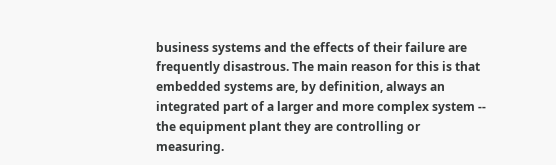business systems and the effects of their failure are frequently disastrous. The main reason for this is that embedded systems are, by definition, always an integrated part of a larger and more complex system -- the equipment plant they are controlling or measuring.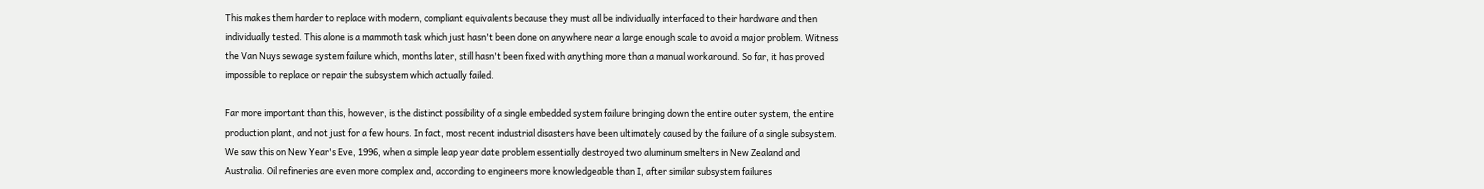This makes them harder to replace with modern, compliant equivalents because they must all be individually interfaced to their hardware and then individually tested. This alone is a mammoth task which just hasn't been done on anywhere near a large enough scale to avoid a major problem. Witness the Van Nuys sewage system failure which, months later, still hasn't been fixed with anything more than a manual workaround. So far, it has proved impossible to replace or repair the subsystem which actually failed.

Far more important than this, however, is the distinct possibility of a single embedded system failure bringing down the entire outer system, the entire production plant, and not just for a few hours. In fact, most recent industrial disasters have been ultimately caused by the failure of a single subsystem. We saw this on New Year's Eve, 1996, when a simple leap year date problem essentially destroyed two aluminum smelters in New Zealand and Australia. Oil refineries are even more complex and, according to engineers more knowledgeable than I, after similar subsystem failures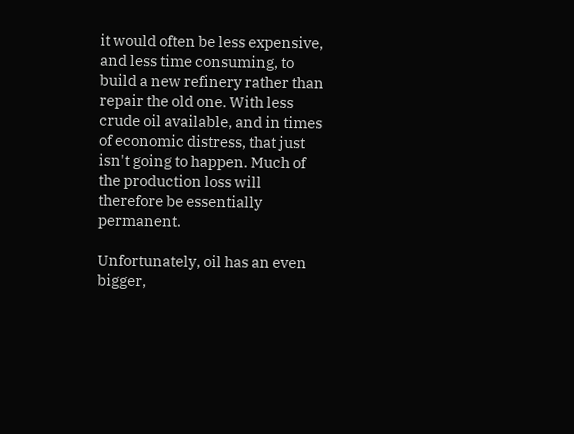it would often be less expensive, and less time consuming, to build a new refinery rather than repair the old one. With less crude oil available, and in times of economic distress, that just isn't going to happen. Much of the production loss will therefore be essentially permanent.

Unfortunately, oil has an even bigger,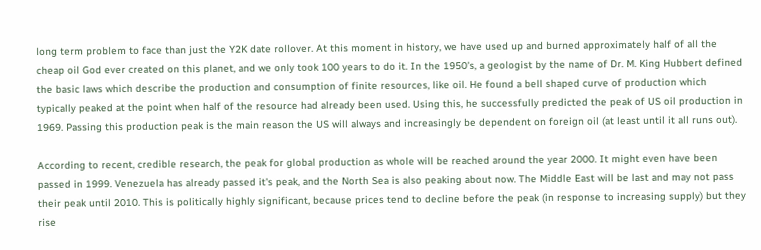long term problem to face than just the Y2K date rollover. At this moment in history, we have used up and burned approximately half of all the cheap oil God ever created on this planet, and we only took 100 years to do it. In the 1950's, a geologist by the name of Dr. M. King Hubbert defined the basic laws which describe the production and consumption of finite resources, like oil. He found a bell shaped curve of production which typically peaked at the point when half of the resource had already been used. Using this, he successfully predicted the peak of US oil production in 1969. Passing this production peak is the main reason the US will always and increasingly be dependent on foreign oil (at least until it all runs out).

According to recent, credible research, the peak for global production as whole will be reached around the year 2000. It might even have been passed in 1999. Venezuela has already passed it's peak, and the North Sea is also peaking about now. The Middle East will be last and may not pass their peak until 2010. This is politically highly significant, because prices tend to decline before the peak (in response to increasing supply) but they rise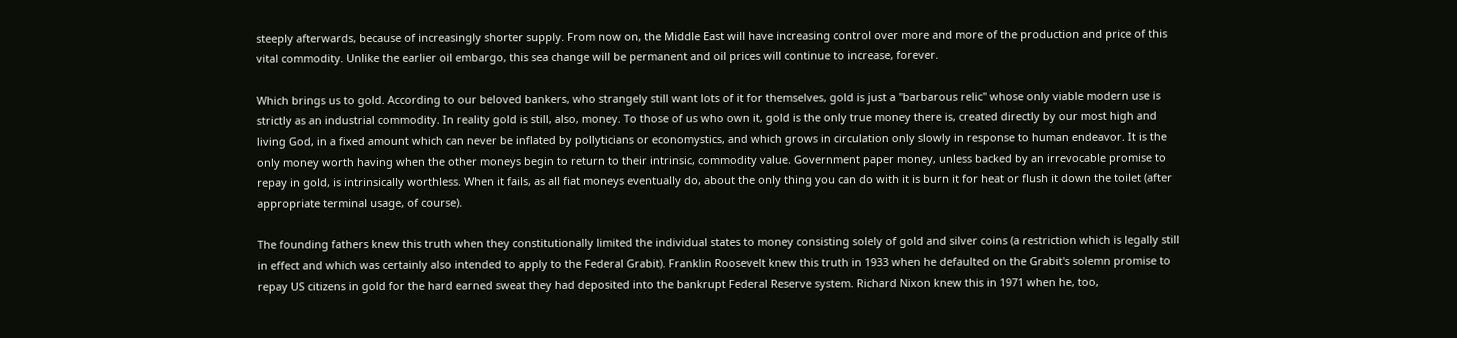steeply afterwards, because of increasingly shorter supply. From now on, the Middle East will have increasing control over more and more of the production and price of this vital commodity. Unlike the earlier oil embargo, this sea change will be permanent and oil prices will continue to increase, forever.

Which brings us to gold. According to our beloved bankers, who strangely still want lots of it for themselves, gold is just a "barbarous relic" whose only viable modern use is strictly as an industrial commodity. In reality gold is still, also, money. To those of us who own it, gold is the only true money there is, created directly by our most high and living God, in a fixed amount which can never be inflated by pollyticians or economystics, and which grows in circulation only slowly in response to human endeavor. It is the only money worth having when the other moneys begin to return to their intrinsic, commodity value. Government paper money, unless backed by an irrevocable promise to repay in gold, is intrinsically worthless. When it fails, as all fiat moneys eventually do, about the only thing you can do with it is burn it for heat or flush it down the toilet (after appropriate terminal usage, of course).

The founding fathers knew this truth when they constitutionally limited the individual states to money consisting solely of gold and silver coins (a restriction which is legally still in effect and which was certainly also intended to apply to the Federal Grabit). Franklin Roosevelt knew this truth in 1933 when he defaulted on the Grabit's solemn promise to repay US citizens in gold for the hard earned sweat they had deposited into the bankrupt Federal Reserve system. Richard Nixon knew this in 1971 when he, too,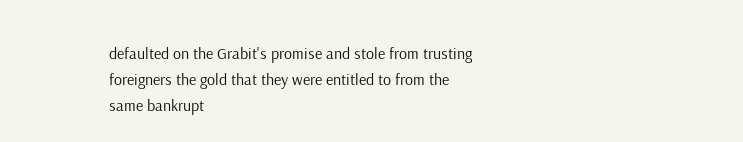defaulted on the Grabit's promise and stole from trusting foreigners the gold that they were entitled to from the same bankrupt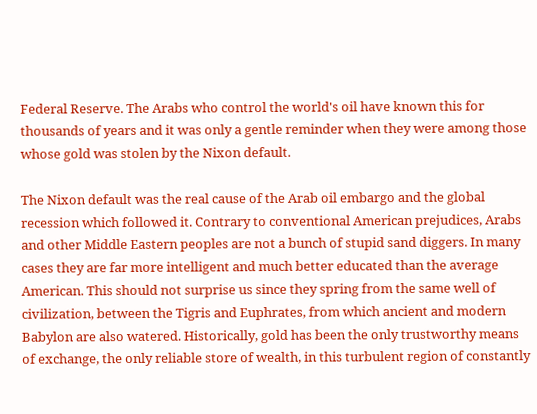Federal Reserve. The Arabs who control the world's oil have known this for thousands of years and it was only a gentle reminder when they were among those whose gold was stolen by the Nixon default.

The Nixon default was the real cause of the Arab oil embargo and the global recession which followed it. Contrary to conventional American prejudices, Arabs and other Middle Eastern peoples are not a bunch of stupid sand diggers. In many cases they are far more intelligent and much better educated than the average American. This should not surprise us since they spring from the same well of civilization, between the Tigris and Euphrates, from which ancient and modern Babylon are also watered. Historically, gold has been the only trustworthy means of exchange, the only reliable store of wealth, in this turbulent region of constantly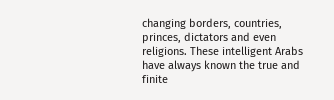changing borders, countries, princes, dictators and even religions. These intelligent Arabs have always known the true and finite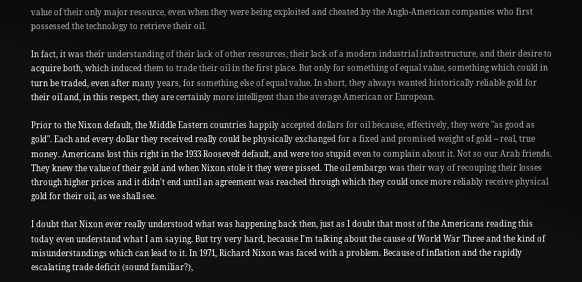value of their only major resource, even when they were being exploited and cheated by the Anglo-American companies who first possessed the technology to retrieve their oil.

In fact, it was their understanding of their lack of other resources, their lack of a modern industrial infrastructure, and their desire to acquire both, which induced them to trade their oil in the first place. But only for something of equal value, something which could in turn be traded, even after many years, for something else of equal value. In short, they always wanted historically reliable gold for their oil and, in this respect, they are certainly more intelligent than the average American or European.

Prior to the Nixon default, the Middle Eastern countries happily accepted dollars for oil because, effectively, they were "as good as gold". Each and every dollar they received really could be physically exchanged for a fixed and promised weight of gold -- real, true money. Americans lost this right in the 1933 Roosevelt default, and were too stupid even to complain about it. Not so our Arab friends. They knew the value of their gold and when Nixon stole it they were pissed. The oil embargo was their way of recouping their losses through higher prices and it didn't end until an agreement was reached through which they could once more reliably receive physical gold for their oil, as we shall see.

I doubt that Nixon ever really understood what was happening back then, just as I doubt that most of the Americans reading this today even understand what I am saying. But try very hard, because I'm talking about the cause of World War Three and the kind of misunderstandings which can lead to it. In 1971, Richard Nixon was faced with a problem. Because of inflation and the rapidly escalating trade deficit (sound familiar?),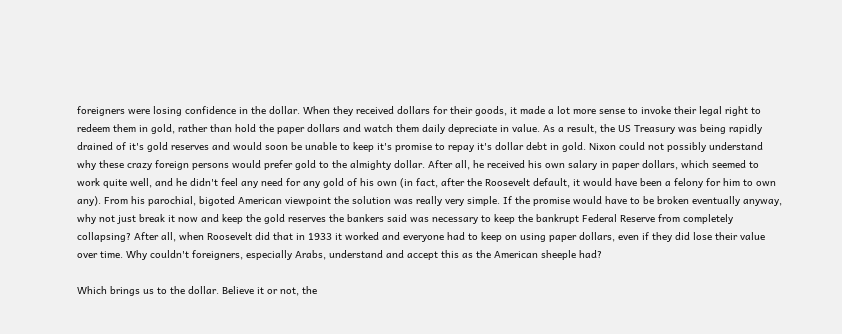foreigners were losing confidence in the dollar. When they received dollars for their goods, it made a lot more sense to invoke their legal right to redeem them in gold, rather than hold the paper dollars and watch them daily depreciate in value. As a result, the US Treasury was being rapidly drained of it's gold reserves and would soon be unable to keep it's promise to repay it's dollar debt in gold. Nixon could not possibly understand why these crazy foreign persons would prefer gold to the almighty dollar. After all, he received his own salary in paper dollars, which seemed to work quite well, and he didn't feel any need for any gold of his own (in fact, after the Roosevelt default, it would have been a felony for him to own any). From his parochial, bigoted American viewpoint the solution was really very simple. If the promise would have to be broken eventually anyway, why not just break it now and keep the gold reserves the bankers said was necessary to keep the bankrupt Federal Reserve from completely collapsing? After all, when Roosevelt did that in 1933 it worked and everyone had to keep on using paper dollars, even if they did lose their value over time. Why couldn't foreigners, especially Arabs, understand and accept this as the American sheeple had?

Which brings us to the dollar. Believe it or not, the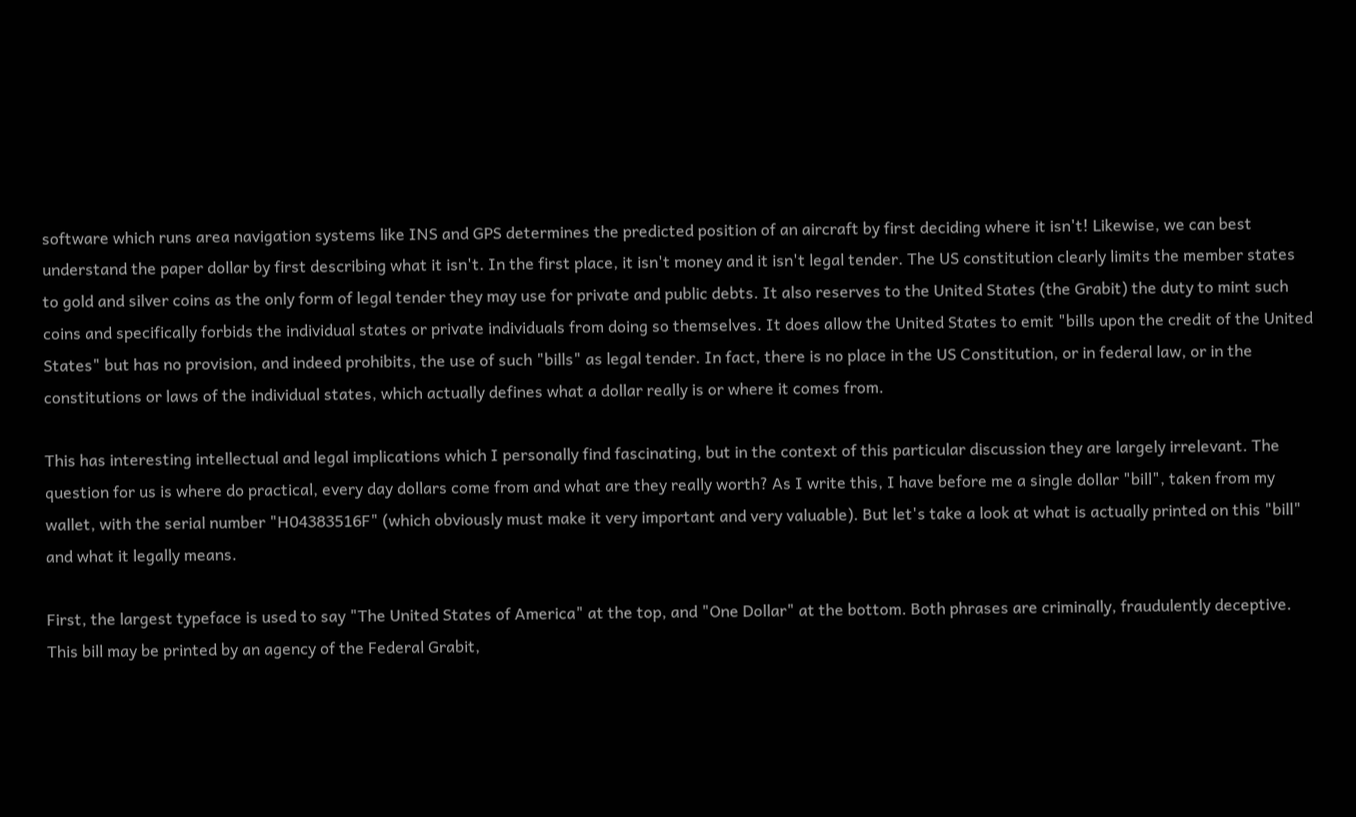software which runs area navigation systems like INS and GPS determines the predicted position of an aircraft by first deciding where it isn't! Likewise, we can best understand the paper dollar by first describing what it isn't. In the first place, it isn't money and it isn't legal tender. The US constitution clearly limits the member states to gold and silver coins as the only form of legal tender they may use for private and public debts. It also reserves to the United States (the Grabit) the duty to mint such coins and specifically forbids the individual states or private individuals from doing so themselves. It does allow the United States to emit "bills upon the credit of the United States" but has no provision, and indeed prohibits, the use of such "bills" as legal tender. In fact, there is no place in the US Constitution, or in federal law, or in the constitutions or laws of the individual states, which actually defines what a dollar really is or where it comes from.

This has interesting intellectual and legal implications which I personally find fascinating, but in the context of this particular discussion they are largely irrelevant. The question for us is where do practical, every day dollars come from and what are they really worth? As I write this, I have before me a single dollar "bill", taken from my wallet, with the serial number "H04383516F" (which obviously must make it very important and very valuable). But let's take a look at what is actually printed on this "bill" and what it legally means.

First, the largest typeface is used to say "The United States of America" at the top, and "One Dollar" at the bottom. Both phrases are criminally, fraudulently deceptive. This bill may be printed by an agency of the Federal Grabit,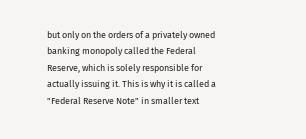but only on the orders of a privately owned banking monopoly called the Federal Reserve, which is solely responsible for actually issuing it. This is why it is called a "Federal Reserve Note" in smaller text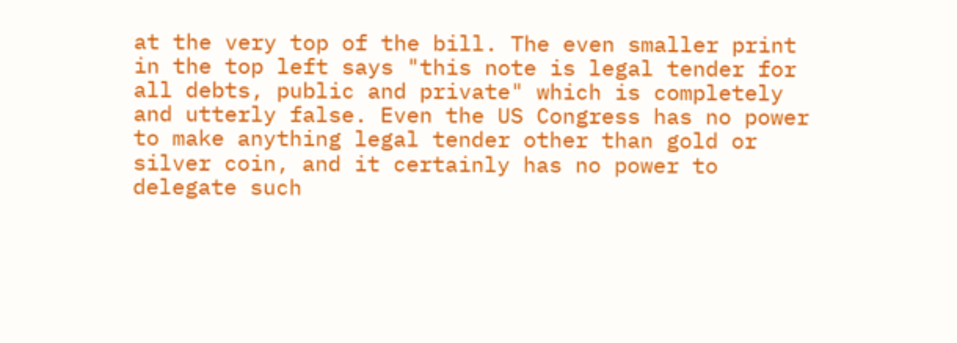at the very top of the bill. The even smaller print in the top left says "this note is legal tender for all debts, public and private" which is completely and utterly false. Even the US Congress has no power to make anything legal tender other than gold or silver coin, and it certainly has no power to delegate such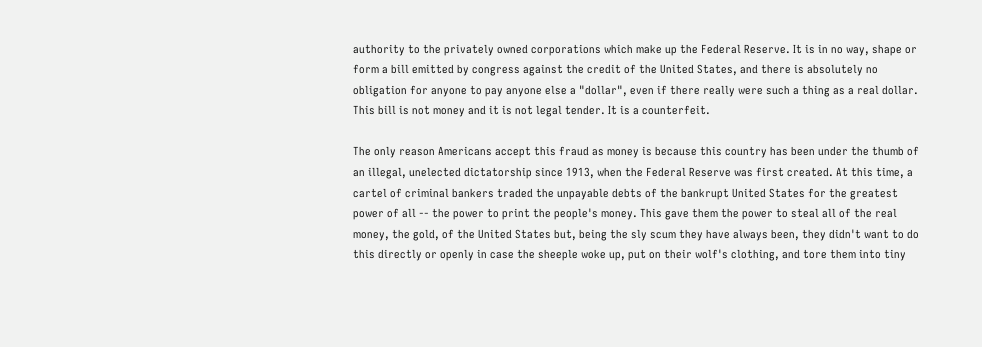authority to the privately owned corporations which make up the Federal Reserve. It is in no way, shape or form a bill emitted by congress against the credit of the United States, and there is absolutely no obligation for anyone to pay anyone else a "dollar", even if there really were such a thing as a real dollar. This bill is not money and it is not legal tender. It is a counterfeit.

The only reason Americans accept this fraud as money is because this country has been under the thumb of an illegal, unelected dictatorship since 1913, when the Federal Reserve was first created. At this time, a cartel of criminal bankers traded the unpayable debts of the bankrupt United States for the greatest power of all -- the power to print the people's money. This gave them the power to steal all of the real money, the gold, of the United States but, being the sly scum they have always been, they didn't want to do this directly or openly in case the sheeple woke up, put on their wolf's clothing, and tore them into tiny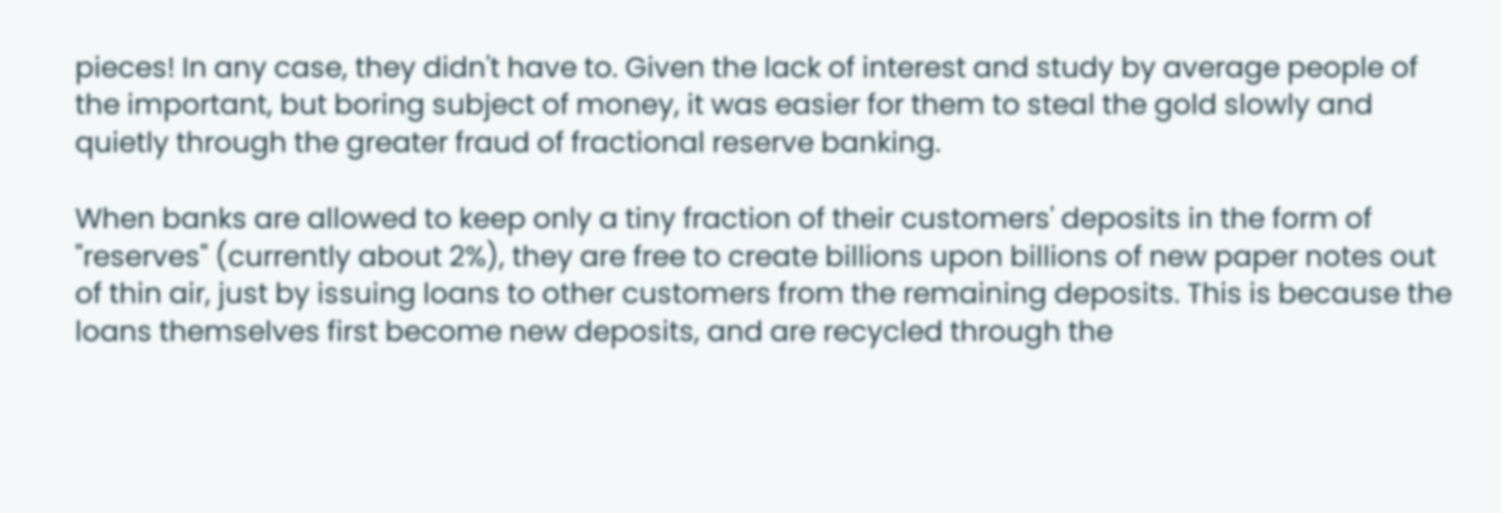pieces! In any case, they didn't have to. Given the lack of interest and study by average people of the important, but boring subject of money, it was easier for them to steal the gold slowly and quietly through the greater fraud of fractional reserve banking.

When banks are allowed to keep only a tiny fraction of their customers' deposits in the form of "reserves" (currently about 2%), they are free to create billions upon billions of new paper notes out of thin air, just by issuing loans to other customers from the remaining deposits. This is because the loans themselves first become new deposits, and are recycled through the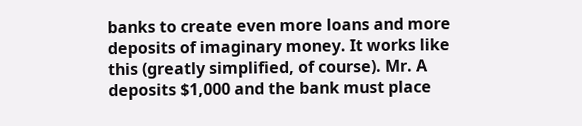banks to create even more loans and more deposits of imaginary money. It works like this (greatly simplified, of course). Mr. A deposits $1,000 and the bank must place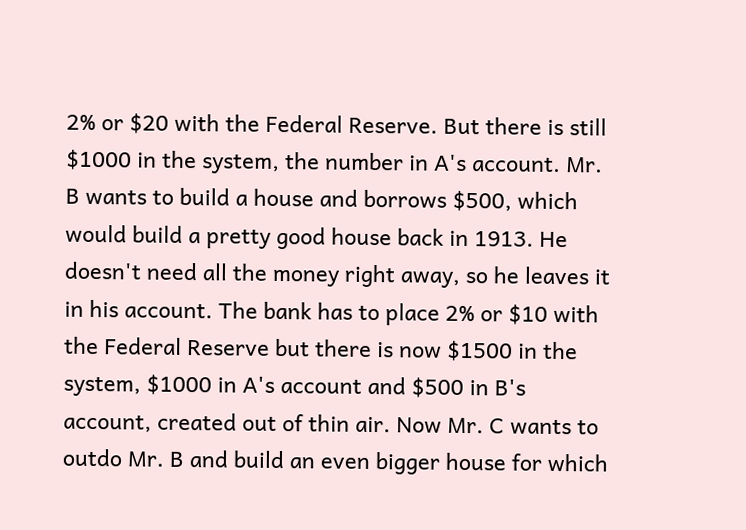2% or $20 with the Federal Reserve. But there is still $1000 in the system, the number in A's account. Mr. B wants to build a house and borrows $500, which would build a pretty good house back in 1913. He doesn't need all the money right away, so he leaves it in his account. The bank has to place 2% or $10 with the Federal Reserve but there is now $1500 in the system, $1000 in A's account and $500 in B's account, created out of thin air. Now Mr. C wants to outdo Mr. B and build an even bigger house for which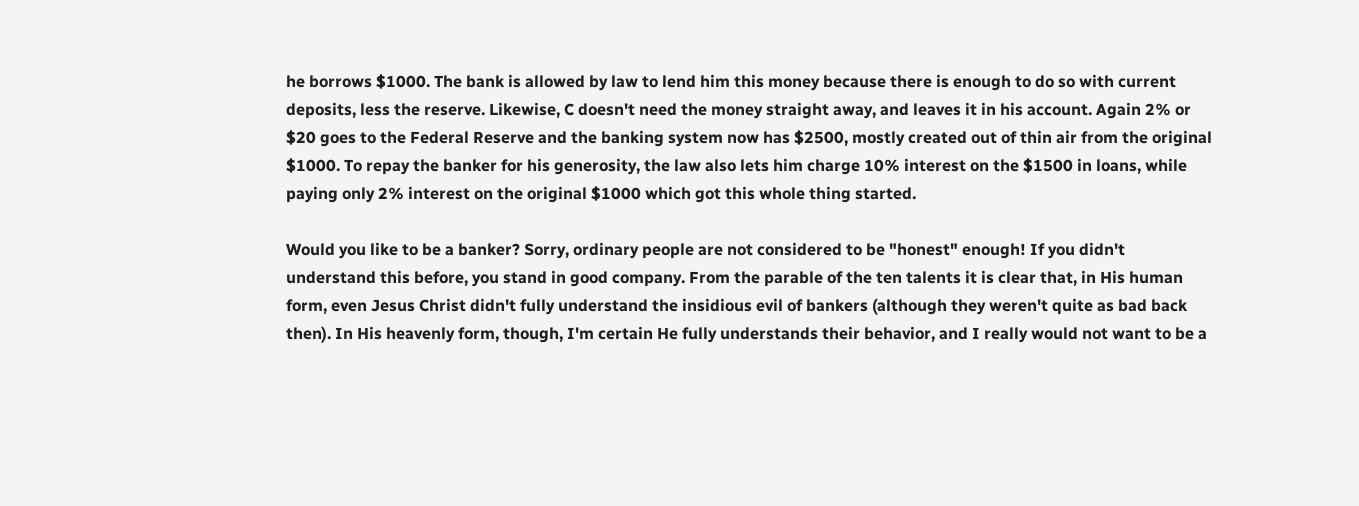he borrows $1000. The bank is allowed by law to lend him this money because there is enough to do so with current deposits, less the reserve. Likewise, C doesn't need the money straight away, and leaves it in his account. Again 2% or $20 goes to the Federal Reserve and the banking system now has $2500, mostly created out of thin air from the original $1000. To repay the banker for his generosity, the law also lets him charge 10% interest on the $1500 in loans, while paying only 2% interest on the original $1000 which got this whole thing started.

Would you like to be a banker? Sorry, ordinary people are not considered to be "honest" enough! If you didn't understand this before, you stand in good company. From the parable of the ten talents it is clear that, in His human form, even Jesus Christ didn't fully understand the insidious evil of bankers (although they weren't quite as bad back then). In His heavenly form, though, I'm certain He fully understands their behavior, and I really would not want to be a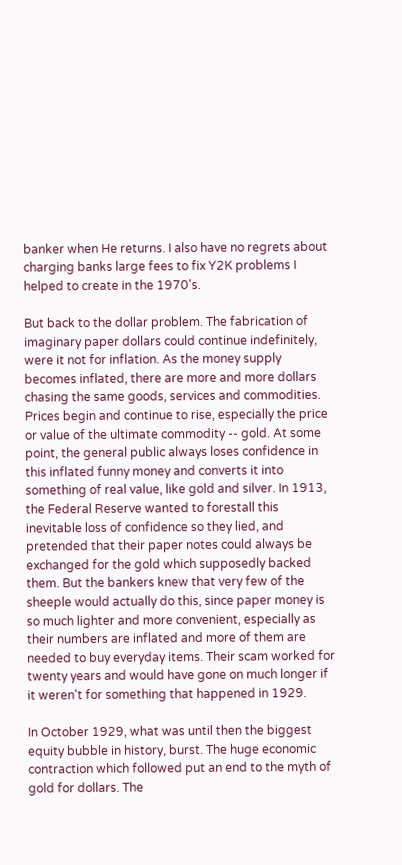banker when He returns. I also have no regrets about charging banks large fees to fix Y2K problems I helped to create in the 1970's.

But back to the dollar problem. The fabrication of imaginary paper dollars could continue indefinitely, were it not for inflation. As the money supply becomes inflated, there are more and more dollars chasing the same goods, services and commodities. Prices begin and continue to rise, especially the price or value of the ultimate commodity -- gold. At some point, the general public always loses confidence in this inflated funny money and converts it into something of real value, like gold and silver. In 1913, the Federal Reserve wanted to forestall this inevitable loss of confidence so they lied, and pretended that their paper notes could always be exchanged for the gold which supposedly backed them. But the bankers knew that very few of the sheeple would actually do this, since paper money is so much lighter and more convenient, especially as their numbers are inflated and more of them are needed to buy everyday items. Their scam worked for twenty years and would have gone on much longer if it weren't for something that happened in 1929.

In October 1929, what was until then the biggest equity bubble in history, burst. The huge economic contraction which followed put an end to the myth of gold for dollars. The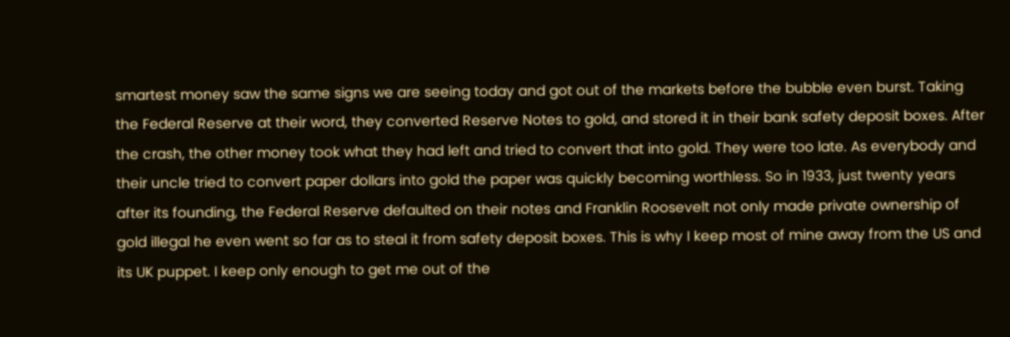smartest money saw the same signs we are seeing today and got out of the markets before the bubble even burst. Taking the Federal Reserve at their word, they converted Reserve Notes to gold, and stored it in their bank safety deposit boxes. After the crash, the other money took what they had left and tried to convert that into gold. They were too late. As everybody and their uncle tried to convert paper dollars into gold the paper was quickly becoming worthless. So in 1933, just twenty years after its founding, the Federal Reserve defaulted on their notes and Franklin Roosevelt not only made private ownership of gold illegal he even went so far as to steal it from safety deposit boxes. This is why I keep most of mine away from the US and its UK puppet. I keep only enough to get me out of the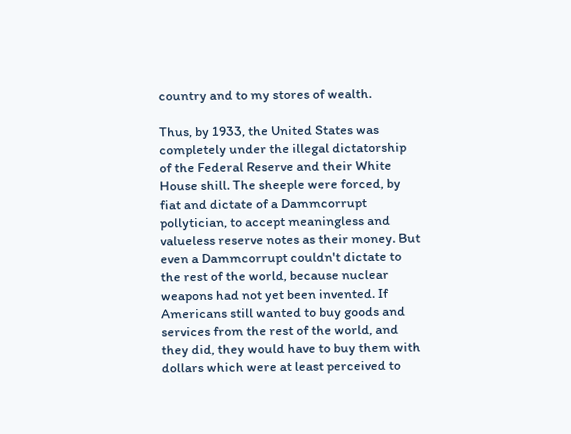country and to my stores of wealth.

Thus, by 1933, the United States was completely under the illegal dictatorship of the Federal Reserve and their White House shill. The sheeple were forced, by fiat and dictate of a Dammcorrupt pollytician, to accept meaningless and valueless reserve notes as their money. But even a Dammcorrupt couldn't dictate to the rest of the world, because nuclear weapons had not yet been invented. If Americans still wanted to buy goods and services from the rest of the world, and they did, they would have to buy them with dollars which were at least perceived to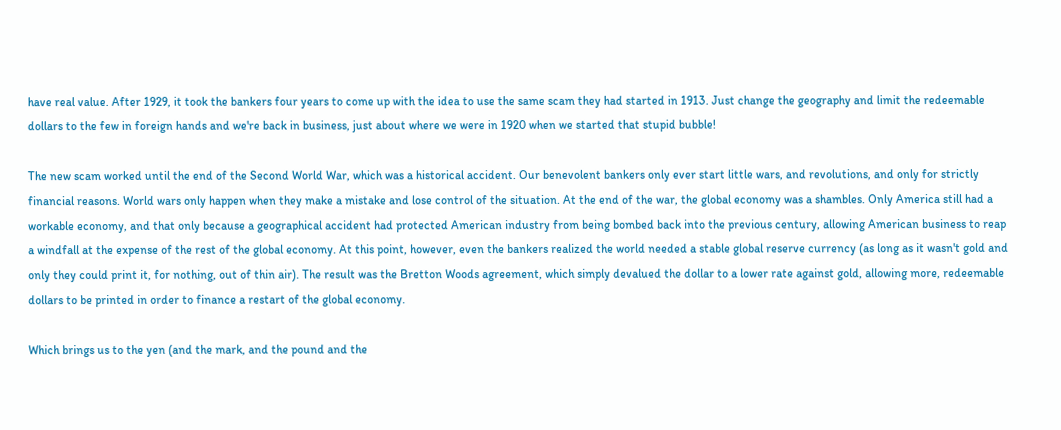have real value. After 1929, it took the bankers four years to come up with the idea to use the same scam they had started in 1913. Just change the geography and limit the redeemable dollars to the few in foreign hands and we're back in business, just about where we were in 1920 when we started that stupid bubble!

The new scam worked until the end of the Second World War, which was a historical accident. Our benevolent bankers only ever start little wars, and revolutions, and only for strictly financial reasons. World wars only happen when they make a mistake and lose control of the situation. At the end of the war, the global economy was a shambles. Only America still had a workable economy, and that only because a geographical accident had protected American industry from being bombed back into the previous century, allowing American business to reap a windfall at the expense of the rest of the global economy. At this point, however, even the bankers realized the world needed a stable global reserve currency (as long as it wasn't gold and only they could print it, for nothing, out of thin air). The result was the Bretton Woods agreement, which simply devalued the dollar to a lower rate against gold, allowing more, redeemable dollars to be printed in order to finance a restart of the global economy.

Which brings us to the yen (and the mark, and the pound and the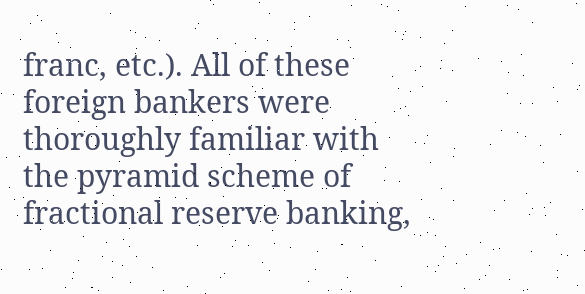franc, etc.). All of these foreign bankers were thoroughly familiar with the pyramid scheme of fractional reserve banking,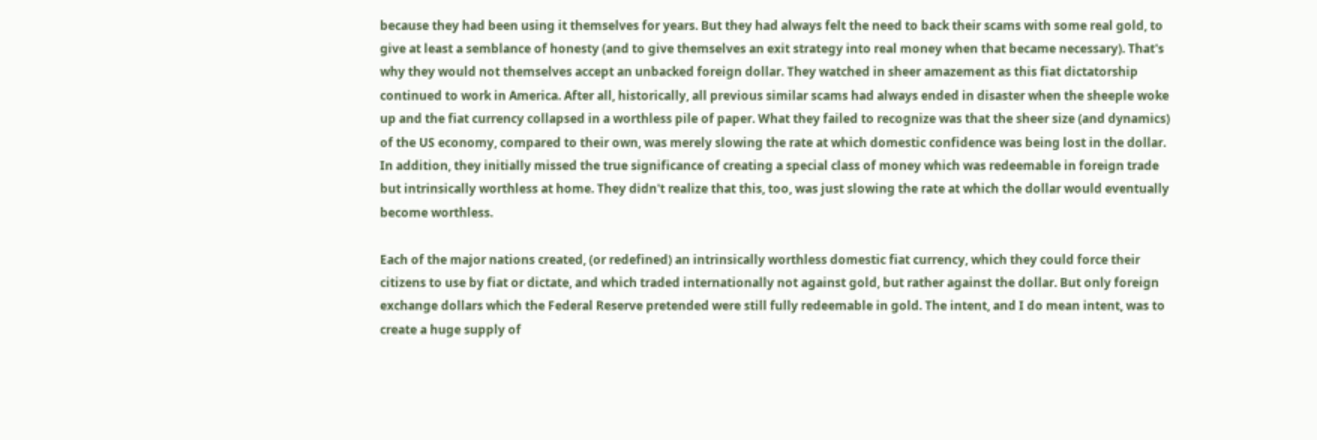because they had been using it themselves for years. But they had always felt the need to back their scams with some real gold, to give at least a semblance of honesty (and to give themselves an exit strategy into real money when that became necessary). That's why they would not themselves accept an unbacked foreign dollar. They watched in sheer amazement as this fiat dictatorship continued to work in America. After all, historically, all previous similar scams had always ended in disaster when the sheeple woke up and the fiat currency collapsed in a worthless pile of paper. What they failed to recognize was that the sheer size (and dynamics) of the US economy, compared to their own, was merely slowing the rate at which domestic confidence was being lost in the dollar. In addition, they initially missed the true significance of creating a special class of money which was redeemable in foreign trade but intrinsically worthless at home. They didn't realize that this, too, was just slowing the rate at which the dollar would eventually become worthless.

Each of the major nations created, (or redefined) an intrinsically worthless domestic fiat currency, which they could force their citizens to use by fiat or dictate, and which traded internationally not against gold, but rather against the dollar. But only foreign exchange dollars which the Federal Reserve pretended were still fully redeemable in gold. The intent, and I do mean intent, was to create a huge supply of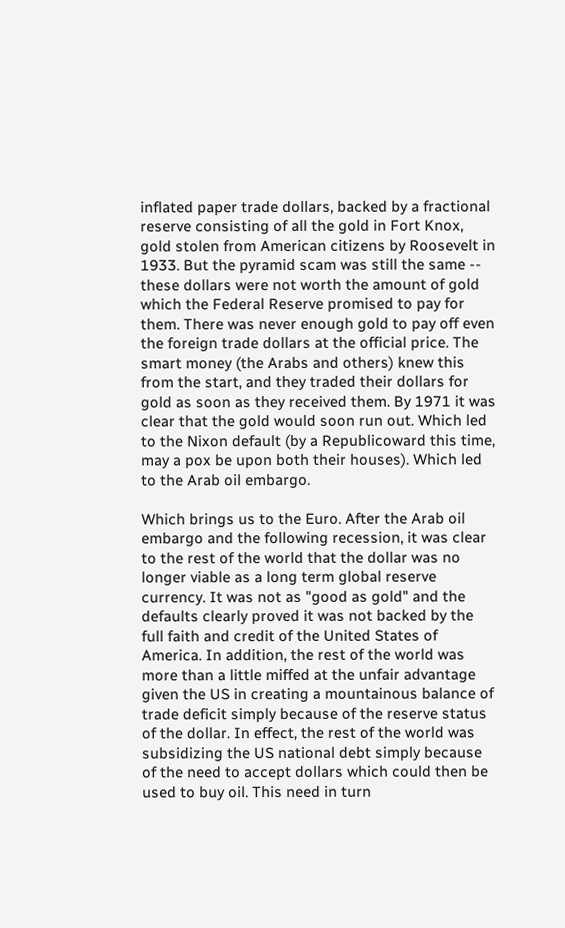inflated paper trade dollars, backed by a fractional reserve consisting of all the gold in Fort Knox, gold stolen from American citizens by Roosevelt in 1933. But the pyramid scam was still the same -- these dollars were not worth the amount of gold which the Federal Reserve promised to pay for them. There was never enough gold to pay off even the foreign trade dollars at the official price. The smart money (the Arabs and others) knew this from the start, and they traded their dollars for gold as soon as they received them. By 1971 it was clear that the gold would soon run out. Which led to the Nixon default (by a Republicoward this time, may a pox be upon both their houses). Which led to the Arab oil embargo.

Which brings us to the Euro. After the Arab oil embargo and the following recession, it was clear to the rest of the world that the dollar was no longer viable as a long term global reserve currency. It was not as "good as gold" and the defaults clearly proved it was not backed by the full faith and credit of the United States of America. In addition, the rest of the world was more than a little miffed at the unfair advantage given the US in creating a mountainous balance of trade deficit simply because of the reserve status of the dollar. In effect, the rest of the world was subsidizing the US national debt simply because of the need to accept dollars which could then be used to buy oil. This need in turn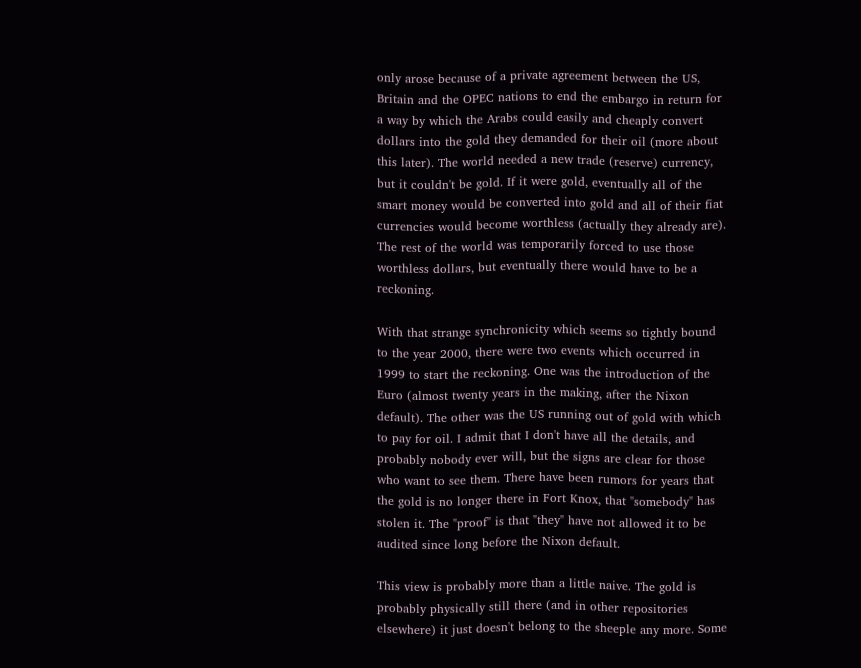only arose because of a private agreement between the US, Britain and the OPEC nations to end the embargo in return for a way by which the Arabs could easily and cheaply convert dollars into the gold they demanded for their oil (more about this later). The world needed a new trade (reserve) currency, but it couldn't be gold. If it were gold, eventually all of the smart money would be converted into gold and all of their fiat currencies would become worthless (actually they already are). The rest of the world was temporarily forced to use those worthless dollars, but eventually there would have to be a reckoning.

With that strange synchronicity which seems so tightly bound to the year 2000, there were two events which occurred in 1999 to start the reckoning. One was the introduction of the Euro (almost twenty years in the making, after the Nixon default). The other was the US running out of gold with which to pay for oil. I admit that I don't have all the details, and probably nobody ever will, but the signs are clear for those who want to see them. There have been rumors for years that the gold is no longer there in Fort Knox, that "somebody" has stolen it. The "proof" is that "they" have not allowed it to be audited since long before the Nixon default.

This view is probably more than a little naive. The gold is probably physically still there (and in other repositories elsewhere) it just doesn't belong to the sheeple any more. Some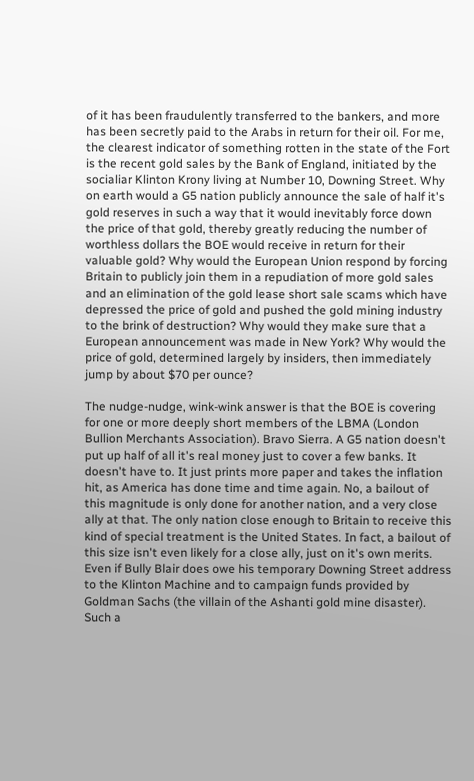of it has been fraudulently transferred to the bankers, and more has been secretly paid to the Arabs in return for their oil. For me, the clearest indicator of something rotten in the state of the Fort is the recent gold sales by the Bank of England, initiated by the socialiar Klinton Krony living at Number 10, Downing Street. Why on earth would a G5 nation publicly announce the sale of half it's gold reserves in such a way that it would inevitably force down the price of that gold, thereby greatly reducing the number of worthless dollars the BOE would receive in return for their valuable gold? Why would the European Union respond by forcing Britain to publicly join them in a repudiation of more gold sales and an elimination of the gold lease short sale scams which have depressed the price of gold and pushed the gold mining industry to the brink of destruction? Why would they make sure that a European announcement was made in New York? Why would the price of gold, determined largely by insiders, then immediately jump by about $70 per ounce?

The nudge-nudge, wink-wink answer is that the BOE is covering for one or more deeply short members of the LBMA (London Bullion Merchants Association). Bravo Sierra. A G5 nation doesn't put up half of all it's real money just to cover a few banks. It doesn't have to. It just prints more paper and takes the inflation hit, as America has done time and time again. No, a bailout of this magnitude is only done for another nation, and a very close ally at that. The only nation close enough to Britain to receive this kind of special treatment is the United States. In fact, a bailout of this size isn't even likely for a close ally, just on it's own merits. Even if Bully Blair does owe his temporary Downing Street address to the Klinton Machine and to campaign funds provided by Goldman Sachs (the villain of the Ashanti gold mine disaster). Such a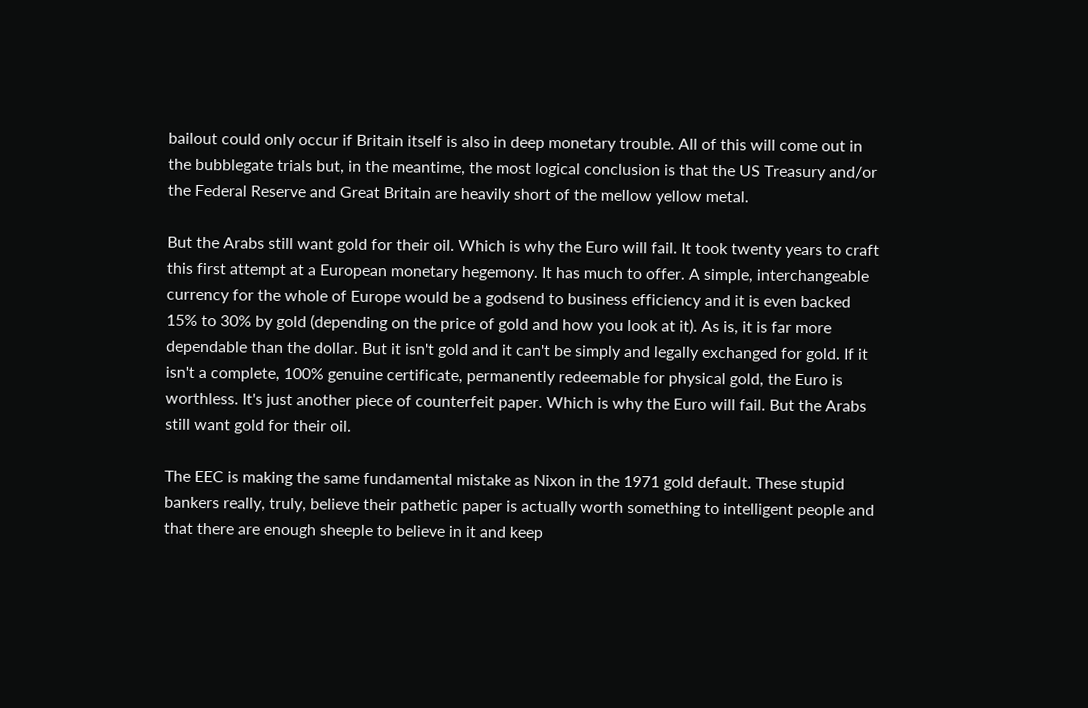bailout could only occur if Britain itself is also in deep monetary trouble. All of this will come out in the bubblegate trials but, in the meantime, the most logical conclusion is that the US Treasury and/or the Federal Reserve and Great Britain are heavily short of the mellow yellow metal.

But the Arabs still want gold for their oil. Which is why the Euro will fail. It took twenty years to craft this first attempt at a European monetary hegemony. It has much to offer. A simple, interchangeable currency for the whole of Europe would be a godsend to business efficiency and it is even backed 15% to 30% by gold (depending on the price of gold and how you look at it). As is, it is far more dependable than the dollar. But it isn't gold and it can't be simply and legally exchanged for gold. If it isn't a complete, 100% genuine certificate, permanently redeemable for physical gold, the Euro is worthless. It's just another piece of counterfeit paper. Which is why the Euro will fail. But the Arabs still want gold for their oil.

The EEC is making the same fundamental mistake as Nixon in the 1971 gold default. These stupid bankers really, truly, believe their pathetic paper is actually worth something to intelligent people and that there are enough sheeple to believe in it and keep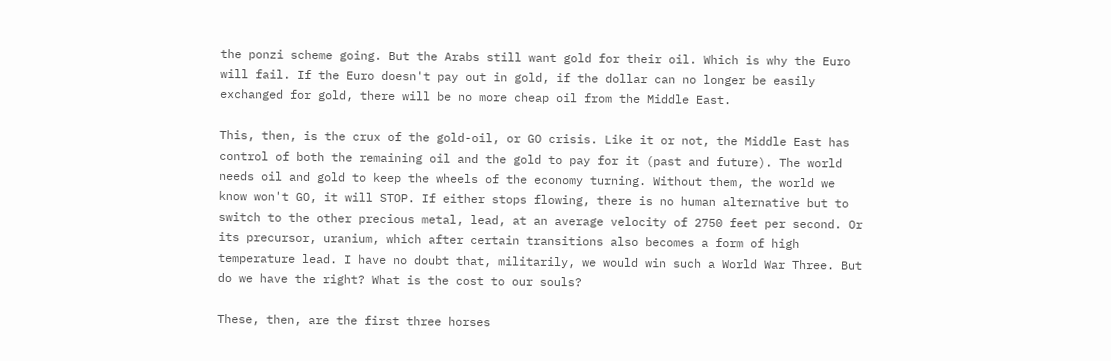the ponzi scheme going. But the Arabs still want gold for their oil. Which is why the Euro will fail. If the Euro doesn't pay out in gold, if the dollar can no longer be easily exchanged for gold, there will be no more cheap oil from the Middle East.

This, then, is the crux of the gold-oil, or GO crisis. Like it or not, the Middle East has control of both the remaining oil and the gold to pay for it (past and future). The world needs oil and gold to keep the wheels of the economy turning. Without them, the world we know won't GO, it will STOP. If either stops flowing, there is no human alternative but to switch to the other precious metal, lead, at an average velocity of 2750 feet per second. Or its precursor, uranium, which after certain transitions also becomes a form of high temperature lead. I have no doubt that, militarily, we would win such a World War Three. But do we have the right? What is the cost to our souls?

These, then, are the first three horses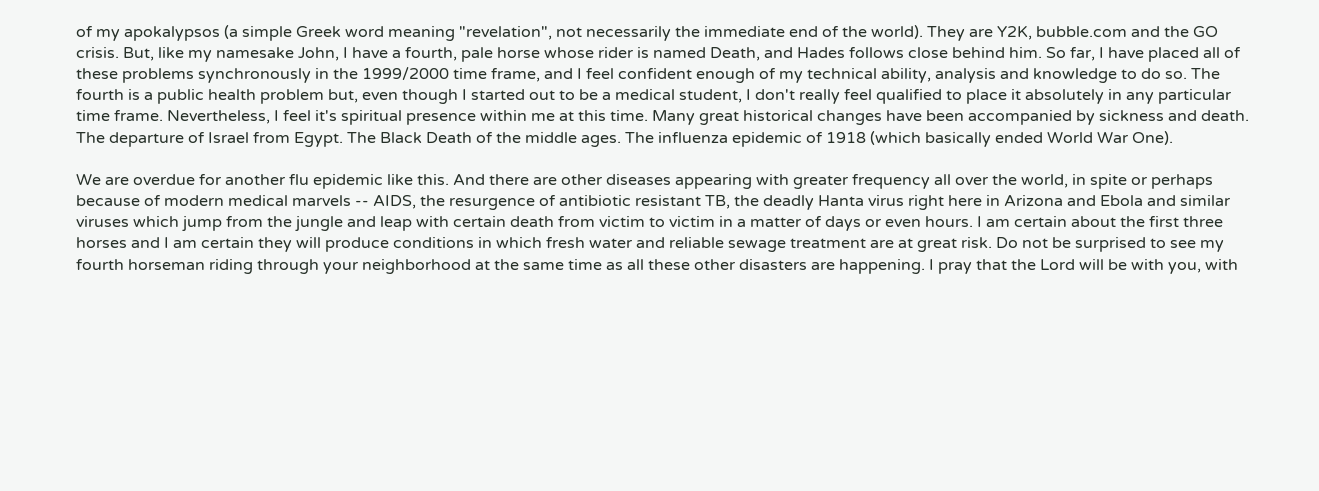of my apokalypsos (a simple Greek word meaning "revelation", not necessarily the immediate end of the world). They are Y2K, bubble.com and the GO crisis. But, like my namesake John, I have a fourth, pale horse whose rider is named Death, and Hades follows close behind him. So far, I have placed all of these problems synchronously in the 1999/2000 time frame, and I feel confident enough of my technical ability, analysis and knowledge to do so. The fourth is a public health problem but, even though I started out to be a medical student, I don't really feel qualified to place it absolutely in any particular time frame. Nevertheless, I feel it's spiritual presence within me at this time. Many great historical changes have been accompanied by sickness and death. The departure of Israel from Egypt. The Black Death of the middle ages. The influenza epidemic of 1918 (which basically ended World War One).

We are overdue for another flu epidemic like this. And there are other diseases appearing with greater frequency all over the world, in spite or perhaps because of modern medical marvels -- AIDS, the resurgence of antibiotic resistant TB, the deadly Hanta virus right here in Arizona and Ebola and similar viruses which jump from the jungle and leap with certain death from victim to victim in a matter of days or even hours. I am certain about the first three horses and I am certain they will produce conditions in which fresh water and reliable sewage treatment are at great risk. Do not be surprised to see my fourth horseman riding through your neighborhood at the same time as all these other disasters are happening. I pray that the Lord will be with you, with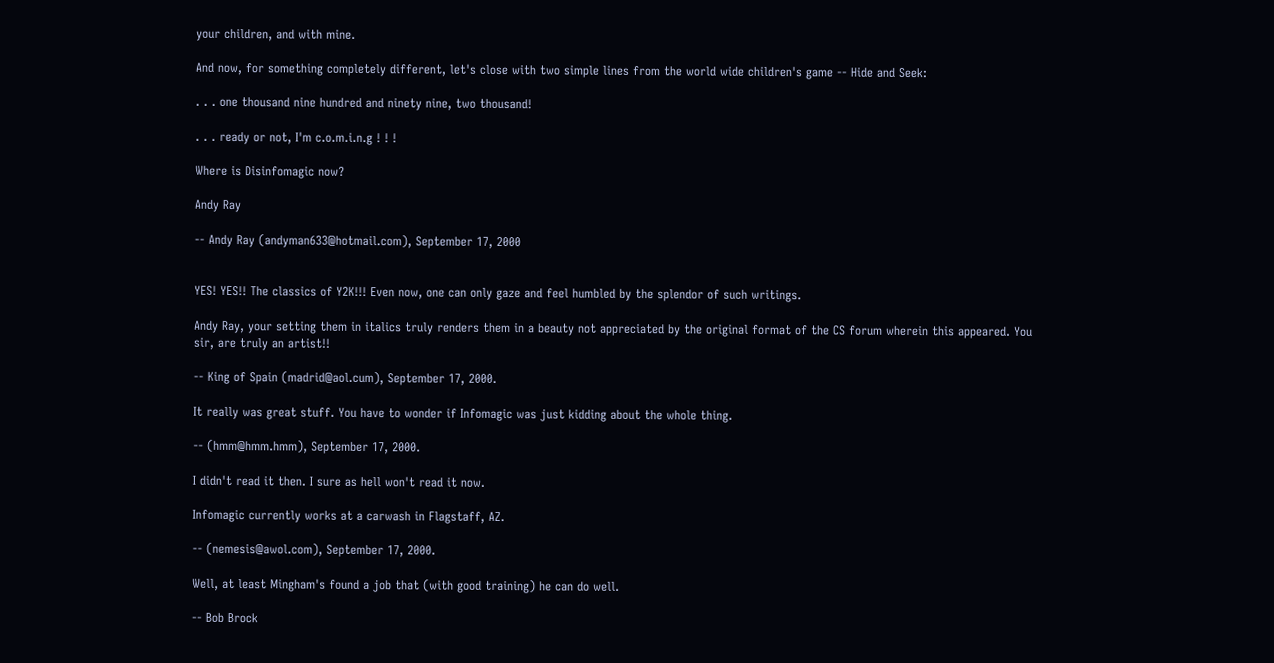your children, and with mine.

And now, for something completely different, let's close with two simple lines from the world wide children's game -- Hide and Seek:

. . . one thousand nine hundred and ninety nine, two thousand!

. . . ready or not, I'm c.o.m.i.n.g ! ! !

Where is Disinfomagic now?

Andy Ray

-- Andy Ray (andyman633@hotmail.com), September 17, 2000


YES! YES!! The classics of Y2K!!! Even now, one can only gaze and feel humbled by the splendor of such writings.

Andy Ray, your setting them in italics truly renders them in a beauty not appreciated by the original format of the CS forum wherein this appeared. You sir, are truly an artist!!

-- King of Spain (madrid@aol.cum), September 17, 2000.

It really was great stuff. You have to wonder if Infomagic was just kidding about the whole thing.

-- (hmm@hmm.hmm), September 17, 2000.

I didn't read it then. I sure as hell won't read it now.

Infomagic currently works at a carwash in Flagstaff, AZ.

-- (nemesis@awol.com), September 17, 2000.

Well, at least Mingham's found a job that (with good training) he can do well.

-- Bob Brock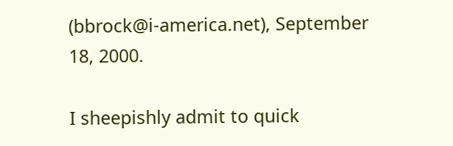(bbrock@i-america.net), September 18, 2000.

I sheepishly admit to quick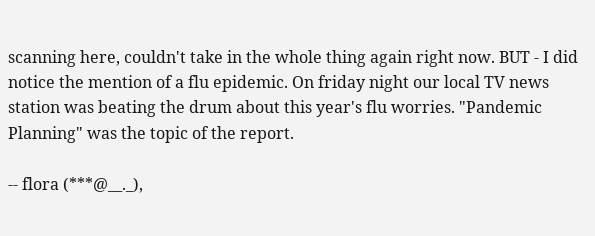scanning here, couldn't take in the whole thing again right now. BUT - I did notice the mention of a flu epidemic. On friday night our local TV news station was beating the drum about this year's flu worries. "Pandemic Planning" was the topic of the report.

-- flora (***@__._),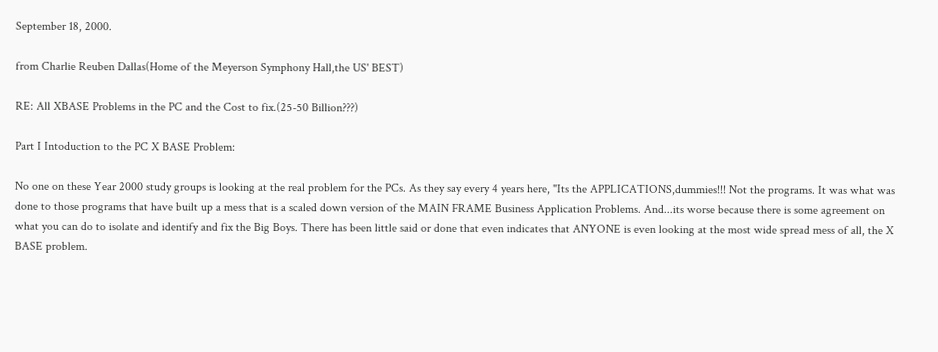September 18, 2000.

from Charlie Reuben Dallas(Home of the Meyerson Symphony Hall,the US' BEST)

RE: All XBASE Problems in the PC and the Cost to fix.(25-50 Billion???)

Part I Intoduction to the PC X BASE Problem:

No one on these Year 2000 study groups is looking at the real problem for the PCs. As they say every 4 years here, "Its the APPLICATIONS,dummies!!! Not the programs. It was what was done to those programs that have built up a mess that is a scaled down version of the MAIN FRAME Business Application Problems. And...its worse because there is some agreement on what you can do to isolate and identify and fix the Big Boys. There has been little said or done that even indicates that ANYONE is even looking at the most wide spread mess of all, the X BASE problem.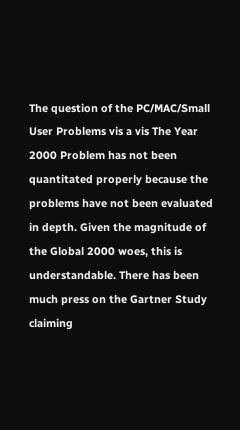The question of the PC/MAC/Small User Problems vis a vis The Year 2000 Problem has not been quantitated properly because the problems have not been evaluated in depth. Given the magnitude of the Global 2000 woes, this is understandable. There has been much press on the Gartner Study claiming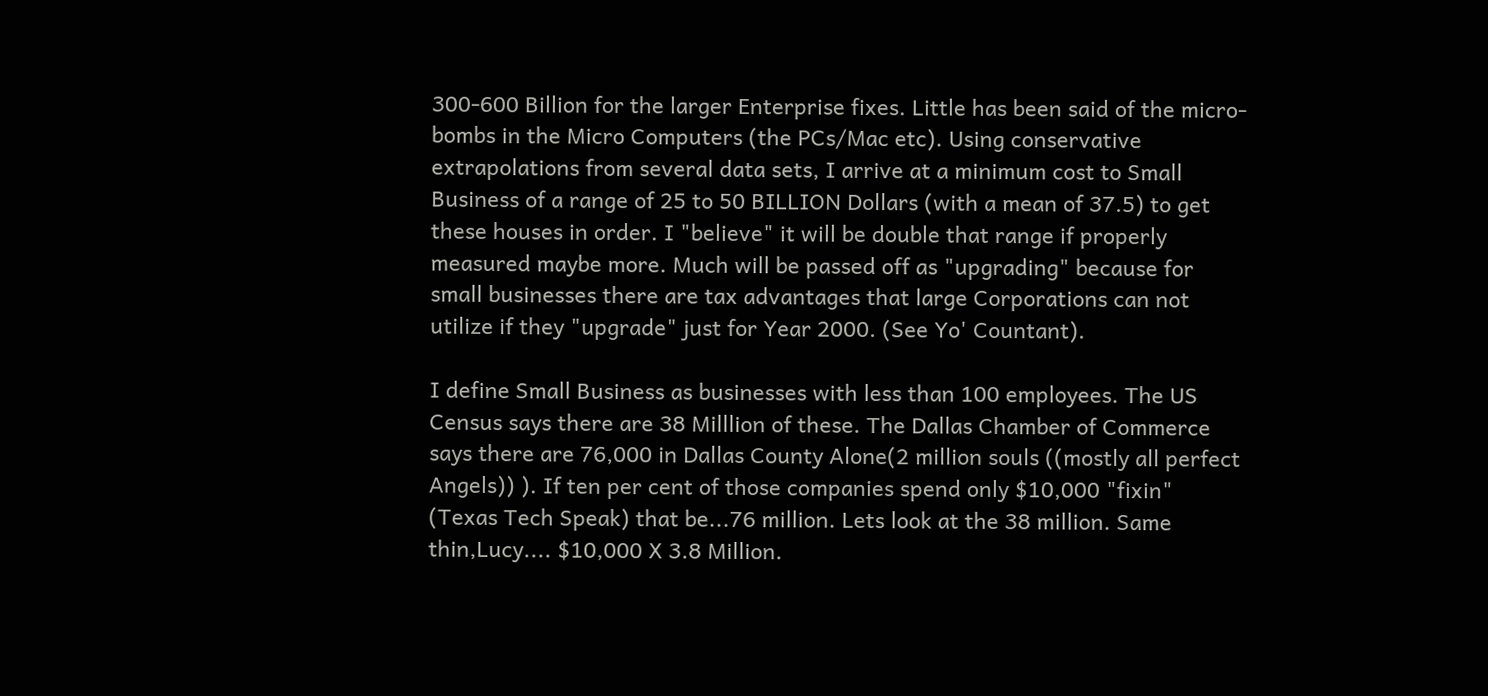300-600 Billion for the larger Enterprise fixes. Little has been said of the micro-bombs in the Micro Computers (the PCs/Mac etc). Using conservative extrapolations from several data sets, I arrive at a minimum cost to Small Business of a range of 25 to 50 BILLION Dollars (with a mean of 37.5) to get these houses in order. I "believe" it will be double that range if properly measured maybe more. Much will be passed off as "upgrading" because for small businesses there are tax advantages that large Corporations can not utilize if they "upgrade" just for Year 2000. (See Yo' Countant).

I define Small Business as businesses with less than 100 employees. The US Census says there are 38 Milllion of these. The Dallas Chamber of Commerce says there are 76,000 in Dallas County Alone(2 million souls ((mostly all perfect Angels)) ). If ten per cent of those companies spend only $10,000 "fixin" (Texas Tech Speak) that be...76 million. Lets look at the 38 million. Same thin,Lucy.... $10,000 X 3.8 Million.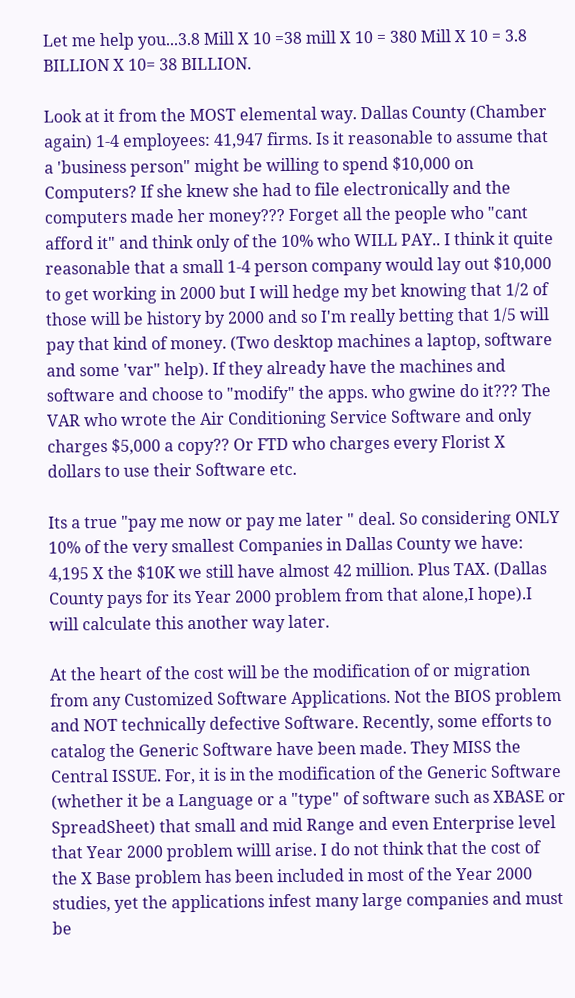Let me help you...3.8 Mill X 10 =38 mill X 10 = 380 Mill X 10 = 3.8 BILLION X 10= 38 BILLION.

Look at it from the MOST elemental way. Dallas County (Chamber again) 1-4 employees: 41,947 firms. Is it reasonable to assume that a 'business person" might be willing to spend $10,000 on Computers? If she knew she had to file electronically and the computers made her money??? Forget all the people who "cant afford it" and think only of the 10% who WILL PAY.. I think it quite reasonable that a small 1-4 person company would lay out $10,000 to get working in 2000 but I will hedge my bet knowing that 1/2 of those will be history by 2000 and so I'm really betting that 1/5 will pay that kind of money. (Two desktop machines a laptop, software and some 'var" help). If they already have the machines and software and choose to "modify" the apps. who gwine do it??? The VAR who wrote the Air Conditioning Service Software and only charges $5,000 a copy?? Or FTD who charges every Florist X dollars to use their Software etc.

Its a true "pay me now or pay me later " deal. So considering ONLY 10% of the very smallest Companies in Dallas County we have: 4,195 X the $10K we still have almost 42 million. Plus TAX. (Dallas County pays for its Year 2000 problem from that alone,I hope).I will calculate this another way later.

At the heart of the cost will be the modification of or migration from any Customized Software Applications. Not the BIOS problem and NOT technically defective Software. Recently, some efforts to catalog the Generic Software have been made. They MISS the Central ISSUE. For, it is in the modification of the Generic Software (whether it be a Language or a "type" of software such as XBASE or SpreadSheet) that small and mid Range and even Enterprise level that Year 2000 problem willl arise. I do not think that the cost of the X Base problem has been included in most of the Year 2000 studies, yet the applications infest many large companies and must be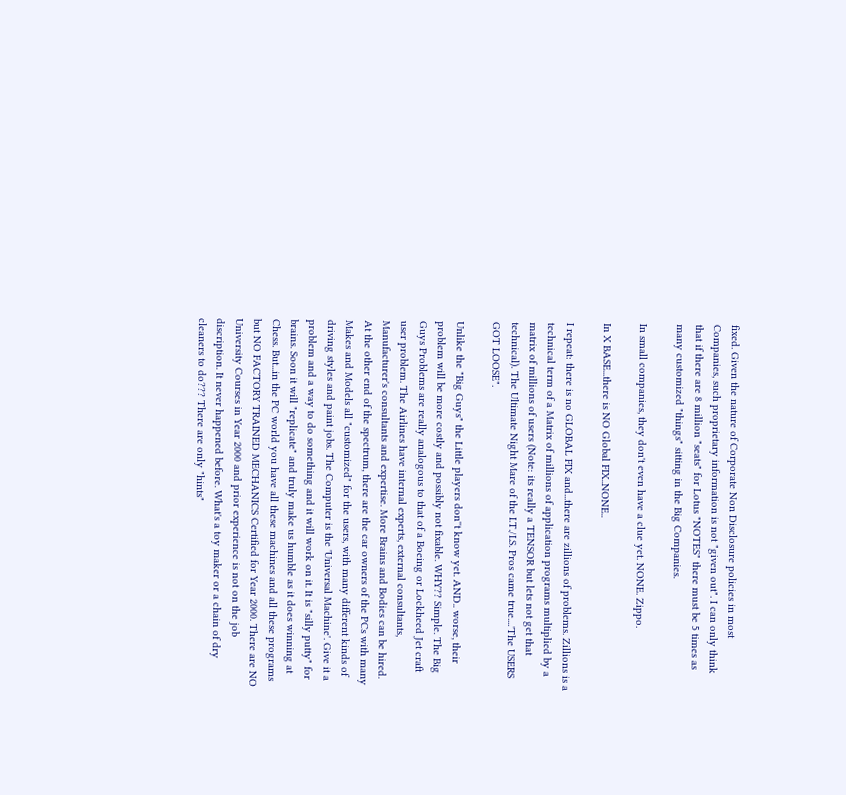fixed. Given the nature of Corporate Non Disclosure policies in most Companies, such proprietary information is not "given out". I can only think that if there are 8 million "seats" for Lotus "NOTES" there must be 5 times as many customized "things" sitting in the Big Companies.

In small companies, they don't even have a clue yet. NONE. Zippo.

In X BASE...there is NO Global FIX..NONE..

I repeat: there is no GLOBAL FIX and...there are zillions of problems. Zillions is a technical term of a Matrix of millions of application programs multiplied by a matrix of millions of users (Note: its really a TENSOR but lets not get that technical). The Ultimate Night Mare of the I.T./I.S. Pros came true....'The USERS GOT LOOSE".

Unlike the "Big Guys" the Little players don''t know yet. AND.. worse, their problem will be more costly and possibly not fixable. WHY?? Simple. The Big Guys Problems are really analogous to that of a Boeing or Lockheed Jet craft user problem. The Airlines have internal experts, external consultants, Manufacturer's consultants and expertise. More Brains and Bodies can be hired. At the other end of the spectrum, there are the car owners of the PCs with many Makes and Models all "customized" for the users, with many different kinds of driving styles and paint jobs. The Computer is the 'Universal Machine'. Give it a problem and a way to do something and it will work on it. It is "silly putty" for brains. Soon it will "replicate" and truly make us humble as it does winning at Chess. But...in the PC world you have all these machines and all these programs but NO FACTORY TRAINED MECHANICS Certified for Year 2000. There are NO University Courses in Year 2000 and prior experience is not on the job discription. It never happened before. What's a toy maker or a chain of dry cleaners to do??? There are only "hints"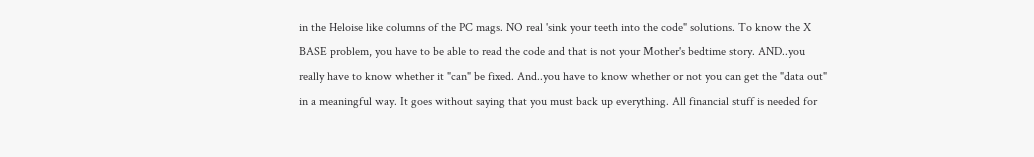in the Heloise like columns of the PC mags. NO real 'sink your teeth into the code" solutions. To know the X BASE problem, you have to be able to read the code and that is not your Mother's bedtime story. AND..you really have to know whether it "can" be fixed. And..you have to know whether or not you can get the "data out" in a meaningful way. It goes without saying that you must back up everything. All financial stuff is needed for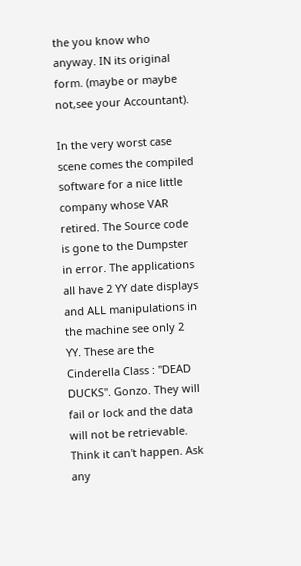the you know who anyway. IN its original form. (maybe or maybe not,see your Accountant).

In the very worst case scene comes the compiled software for a nice little company whose VAR retired. The Source code is gone to the Dumpster in error. The applications all have 2 YY date displays and ALL manipulations in the machine see only 2 YY. These are the Cinderella Class : "DEAD DUCKS". Gonzo. They will fail or lock and the data will not be retrievable. Think it can't happen. Ask any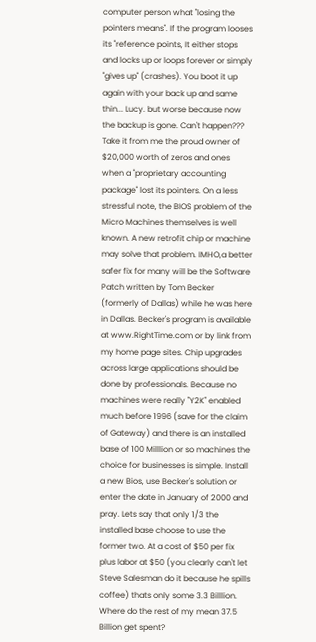computer person what "losing the pointers means". If the program looses its "reference points, It either stops and locks up or loops forever or simply "gives up" (crashes). You boot it up again with your back up and same thin... Lucy. but worse because now the backup is gone. Can't happen??? Take it from me the proud owner of $20,000 worth of zeros and ones when a "proprietary accounting package" lost its pointers. On a less stressful note, the BIOS problem of the Micro Machines themselves is well known. A new retrofit chip or machine may solve that problem. IMHO,a better safer fix for many will be the Software Patch written by Tom Becker (formerly of Dallas) while he was here in Dallas. Becker's program is available at www.RightTime.com or by link from my home page sites. Chip upgrades across large applications should be done by professionals. Because no machines were really "Y2K" enabled much before 1996 (save for the claim of Gateway) and there is an installed base of 100 Milllion or so machines the choice for businesses is simple. Install a new Bios, use Becker's solution or enter the date in January of 2000 and pray. Lets say that only 1/3 the installed base choose to use the former two. At a cost of $50 per fix plus labor at $50 (you clearly can't let Steve Salesman do it because he spills coffee) thats only some 3.3 Billlion. Where do the rest of my mean 37.5 Billion get spent?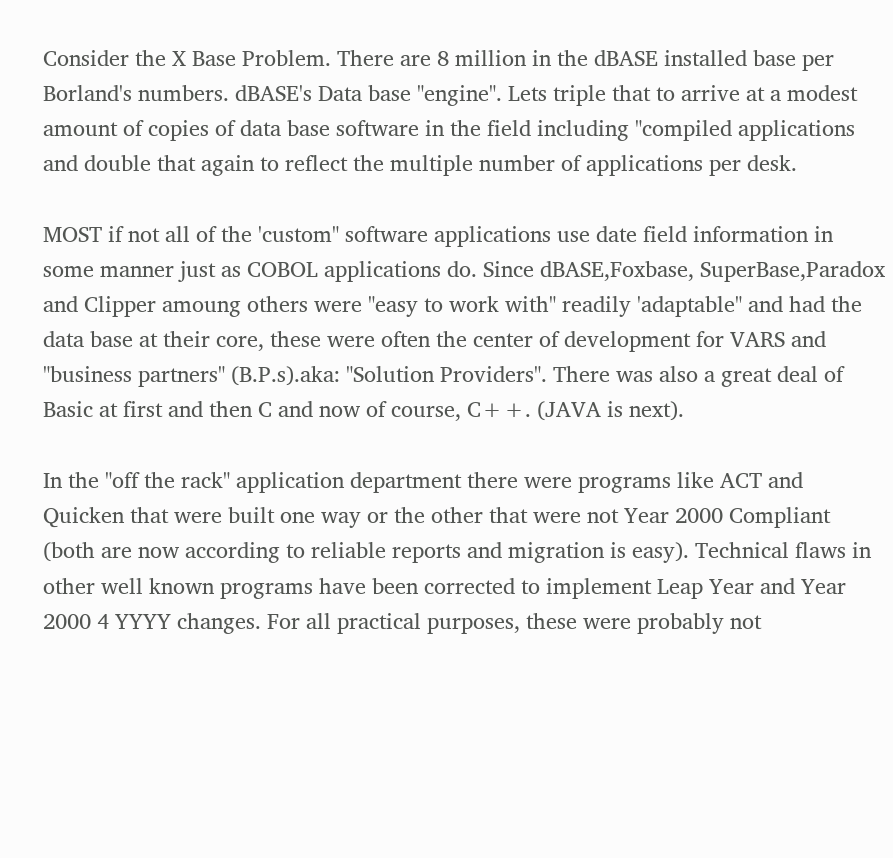Consider the X Base Problem. There are 8 million in the dBASE installed base per Borland's numbers. dBASE's Data base "engine". Lets triple that to arrive at a modest amount of copies of data base software in the field including "compiled applications and double that again to reflect the multiple number of applications per desk.

MOST if not all of the 'custom" software applications use date field information in some manner just as COBOL applications do. Since dBASE,Foxbase, SuperBase,Paradox and Clipper amoung others were "easy to work with" readily 'adaptable" and had the data base at their core, these were often the center of development for VARS and "business partners" (B.P.s).aka: "Solution Providers". There was also a great deal of Basic at first and then C and now of course, C++. (JAVA is next).

In the "off the rack" application department there were programs like ACT and Quicken that were built one way or the other that were not Year 2000 Compliant (both are now according to reliable reports and migration is easy). Technical flaws in other well known programs have been corrected to implement Leap Year and Year 2000 4 YYYY changes. For all practical purposes, these were probably not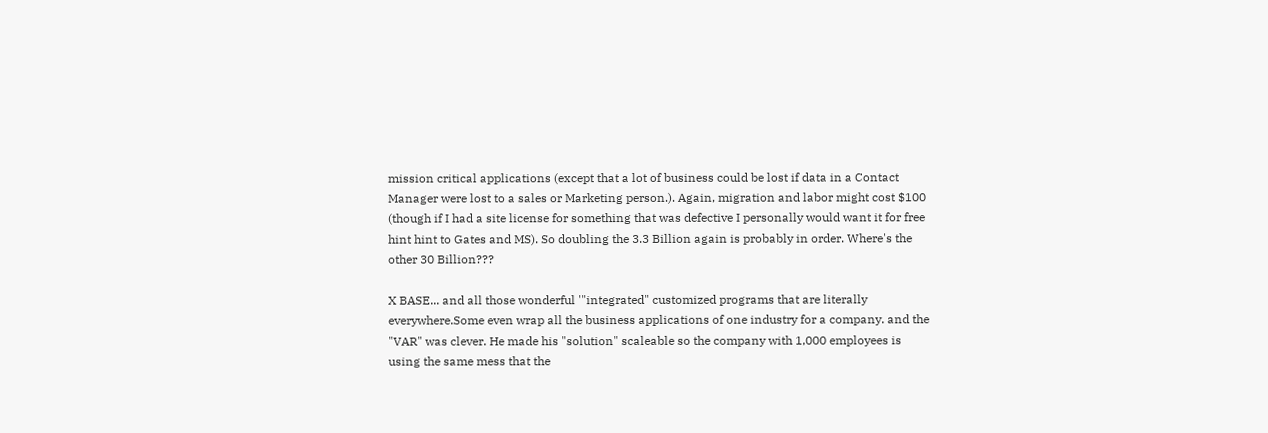mission critical applications (except that a lot of business could be lost if data in a Contact Manager were lost to a sales or Marketing person.). Again, migration and labor might cost $100 (though if I had a site license for something that was defective I personally would want it for free hint hint to Gates and MS). So doubling the 3.3 Billion again is probably in order. Where's the other 30 Billion???

X BASE... and all those wonderful '"integrated" customized programs that are literally everywhere.Some even wrap all the business applications of one industry for a company. and the "VAR" was clever. He made his "solution" scaleable so the company with 1,000 employees is using the same mess that the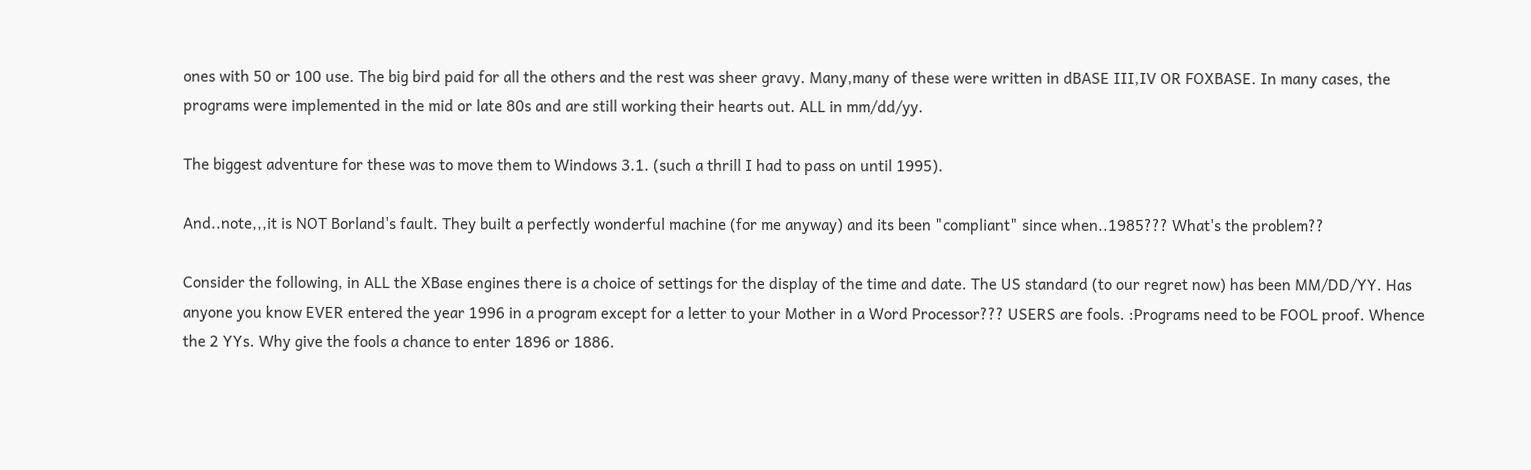ones with 50 or 100 use. The big bird paid for all the others and the rest was sheer gravy. Many,many of these were written in dBASE III,IV OR FOXBASE. In many cases, the programs were implemented in the mid or late 80s and are still working their hearts out. ALL in mm/dd/yy.

The biggest adventure for these was to move them to Windows 3.1. (such a thrill I had to pass on until 1995).

And..note,,,it is NOT Borland's fault. They built a perfectly wonderful machine (for me anyway) and its been "compliant" since when..1985??? What's the problem??

Consider the following, in ALL the XBase engines there is a choice of settings for the display of the time and date. The US standard (to our regret now) has been MM/DD/YY. Has anyone you know EVER entered the year 1996 in a program except for a letter to your Mother in a Word Processor??? USERS are fools. :Programs need to be FOOL proof. Whence the 2 YYs. Why give the fools a chance to enter 1896 or 1886.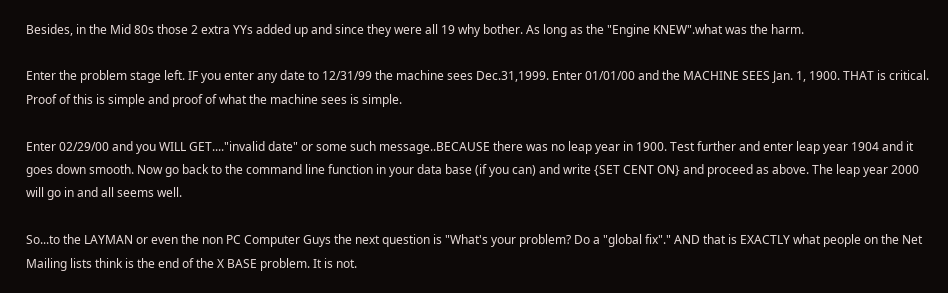Besides, in the Mid 80s those 2 extra YYs added up and since they were all 19 why bother. As long as the "Engine KNEW".what was the harm.

Enter the problem stage left. IF you enter any date to 12/31/99 the machine sees Dec.31,1999. Enter 01/01/00 and the MACHINE SEES Jan. 1, 1900. THAT is critical. Proof of this is simple and proof of what the machine sees is simple.

Enter 02/29/00 and you WILL GET...."invalid date" or some such message..BECAUSE there was no leap year in 1900. Test further and enter leap year 1904 and it goes down smooth. Now go back to the command line function in your data base (if you can) and write {SET CENT ON} and proceed as above. The leap year 2000 will go in and all seems well.

So...to the LAYMAN or even the non PC Computer Guys the next question is "What's your problem? Do a "global fix"." AND that is EXACTLY what people on the Net Mailing lists think is the end of the X BASE problem. It is not.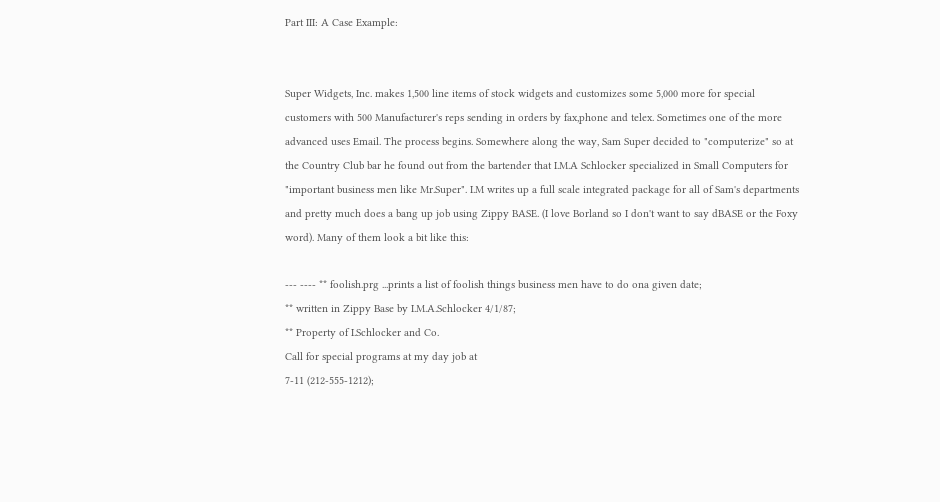Part III: A Case Example:


Super Widgets, Inc. makes 1,500 line items of stock widgets and customizes some 5,000 more for special customers with 500 Manufacturer's reps sending in orders by fax,phone and telex. Sometimes one of the more advanced uses Email. The process begins. Somewhere along the way, Sam Super decided to "computerize" so at the Country Club bar he found out from the bartender that I.M.A Schlocker specialized in Small Computers for "important business men like Mr.Super". I.M writes up a full scale integrated package for all of Sam's departments and pretty much does a bang up job using Zippy BASE. (I love Borland so I don't want to say dBASE or the Foxy word). Many of them look a bit like this:

--- ---- ** foolish.prg ...prints a list of foolish things business men have to do ona given date;
** written in Zippy Base by I.M.A.Schlocker 4/1/87;
** Property of I.Schlocker and Co.
Call for special programs at my day job at
7-11 (212-555-1212);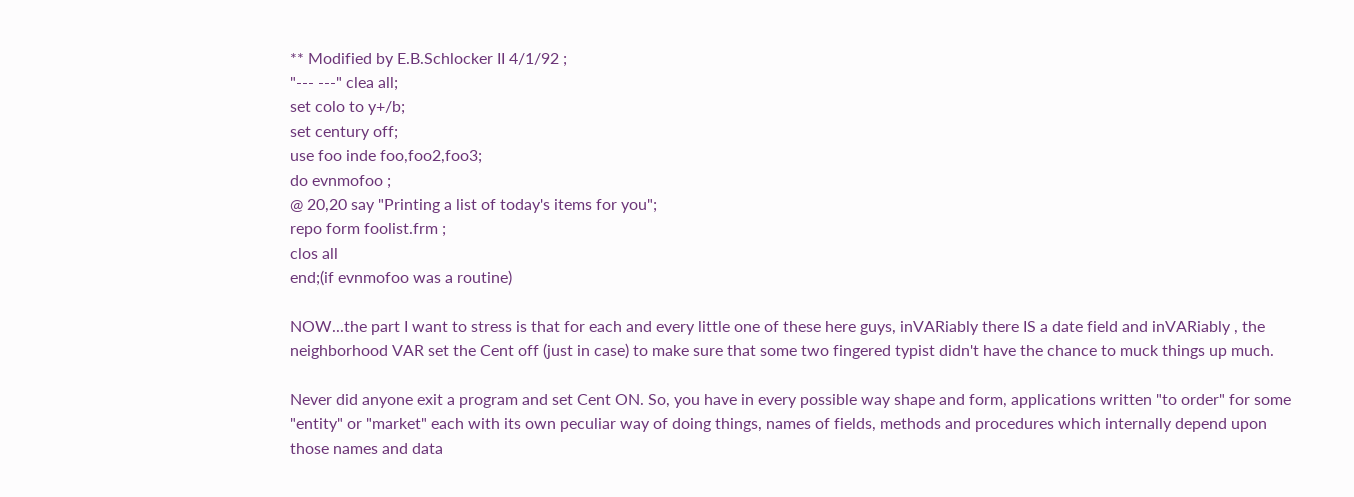** Modified by E.B.Schlocker II 4/1/92 ;
"--- ---" clea all;
set colo to y+/b;
set century off;
use foo inde foo,foo2,foo3;
do evnmofoo ;
@ 20,20 say "Printing a list of today's items for you";
repo form foolist.frm ;
clos all
end;(if evnmofoo was a routine)

NOW...the part I want to stress is that for each and every little one of these here guys, inVARiably there IS a date field and inVARiably , the neighborhood VAR set the Cent off (just in case) to make sure that some two fingered typist didn't have the chance to muck things up much.

Never did anyone exit a program and set Cent ON. So, you have in every possible way shape and form, applications written "to order" for some "entity" or "market" each with its own peculiar way of doing things, names of fields, methods and procedures which internally depend upon those names and data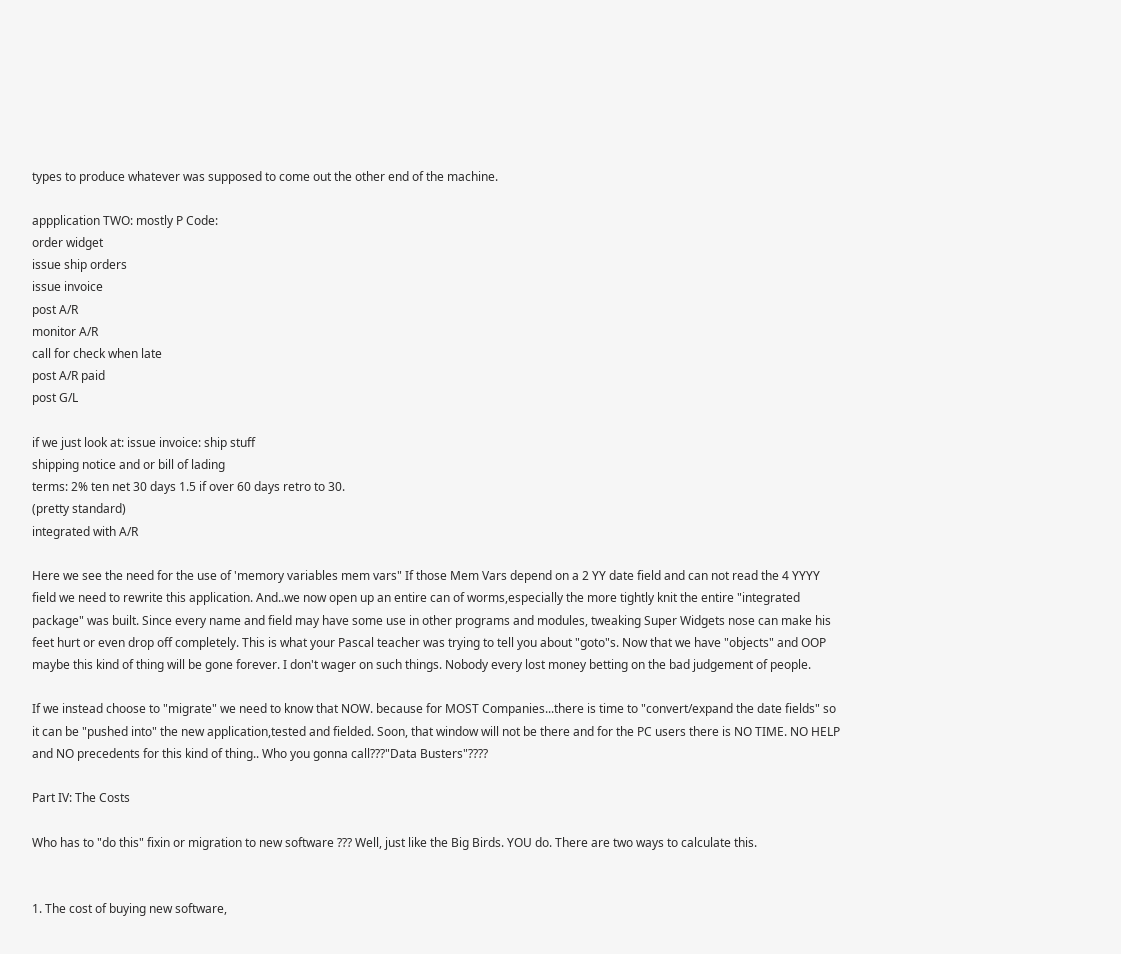types to produce whatever was supposed to come out the other end of the machine.

appplication TWO: mostly P Code:
order widget
issue ship orders
issue invoice
post A/R
monitor A/R
call for check when late
post A/R paid
post G/L

if we just look at: issue invoice: ship stuff
shipping notice and or bill of lading
terms: 2% ten net 30 days 1.5 if over 60 days retro to 30.
(pretty standard)
integrated with A/R

Here we see the need for the use of 'memory variables mem vars" If those Mem Vars depend on a 2 YY date field and can not read the 4 YYYY field we need to rewrite this application. And..we now open up an entire can of worms,especially the more tightly knit the entire "integrated package" was built. Since every name and field may have some use in other programs and modules, tweaking Super Widgets nose can make his feet hurt or even drop off completely. This is what your Pascal teacher was trying to tell you about "goto"s. Now that we have "objects" and OOP maybe this kind of thing will be gone forever. I don't wager on such things. Nobody every lost money betting on the bad judgement of people.

If we instead choose to "migrate" we need to know that NOW. because for MOST Companies...there is time to "convert/expand the date fields" so it can be "pushed into" the new application,tested and fielded. Soon, that window will not be there and for the PC users there is NO TIME. NO HELP and NO precedents for this kind of thing.. Who you gonna call???"Data Busters"????

Part IV: The Costs

Who has to "do this" fixin or migration to new software ??? Well, just like the Big Birds. YOU do. There are two ways to calculate this.


1. The cost of buying new software,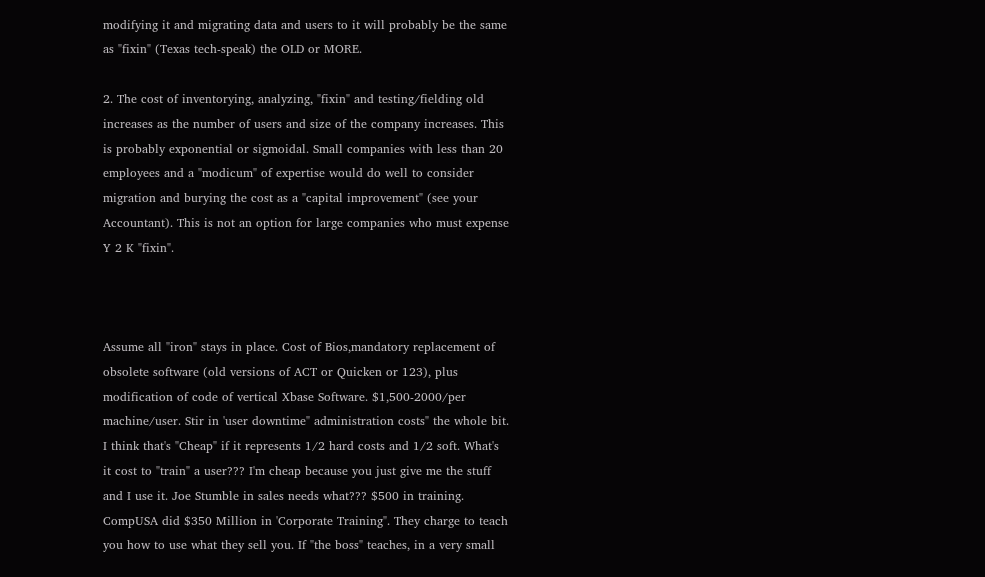modifying it and migrating data and users to it will probably be the same as "fixin" (Texas tech-speak) the OLD or MORE.

2. The cost of inventorying, analyzing, "fixin" and testing/fielding old increases as the number of users and size of the company increases. This is probably exponential or sigmoidal. Small companies with less than 20 employees and a "modicum" of expertise would do well to consider migration and burying the cost as a "capital improvement" (see your Accountant). This is not an option for large companies who must expense Y 2 K "fixin".



Assume all "iron" stays in place. Cost of Bios,mandatory replacement of obsolete software (old versions of ACT or Quicken or 123), plus modification of code of vertical Xbase Software. $1,500-2000/per machine/user. Stir in 'user downtime" administration costs" the whole bit. I think that's "Cheap" if it represents 1/2 hard costs and 1/2 soft. What's it cost to "train" a user??? I'm cheap because you just give me the stuff and I use it. Joe Stumble in sales needs what??? $500 in training. CompUSA did $350 Million in 'Corporate Training". They charge to teach you how to use what they sell you. If "the boss" teaches, in a very small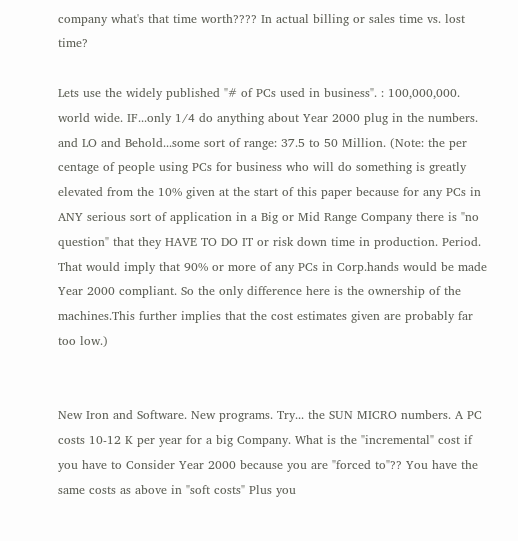company what's that time worth???? In actual billing or sales time vs. lost time?

Lets use the widely published "# of PCs used in business". : 100,000,000. world wide. IF...only 1/4 do anything about Year 2000 plug in the numbers. and LO and Behold...some sort of range: 37.5 to 50 Million. (Note: the per centage of people using PCs for business who will do something is greatly elevated from the 10% given at the start of this paper because for any PCs in ANY serious sort of application in a Big or Mid Range Company there is "no question" that they HAVE TO DO IT or risk down time in production. Period. That would imply that 90% or more of any PCs in Corp.hands would be made Year 2000 compliant. So the only difference here is the ownership of the machines.This further implies that the cost estimates given are probably far too low.)


New Iron and Software. New programs. Try... the SUN MICRO numbers. A PC costs 10-12 K per year for a big Company. What is the "incremental" cost if you have to Consider Year 2000 because you are "forced to"?? You have the same costs as above in "soft costs" Plus you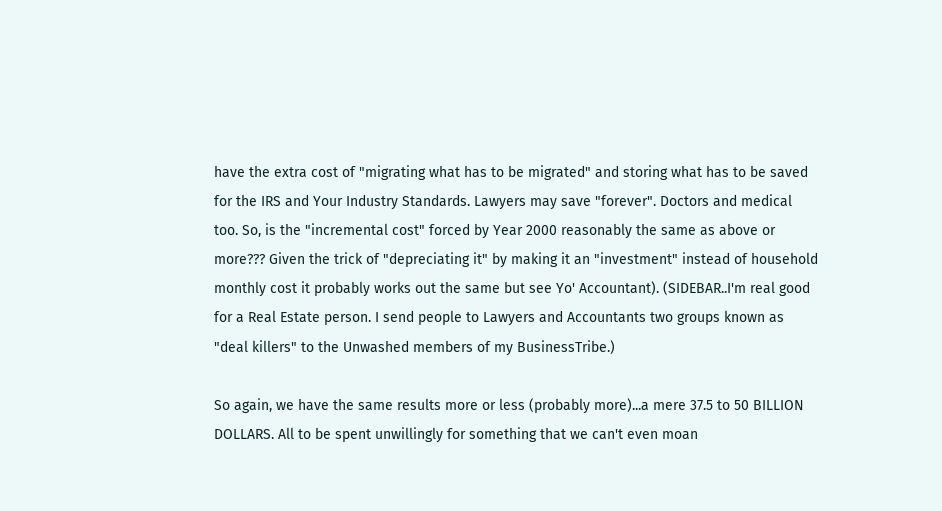have the extra cost of "migrating what has to be migrated" and storing what has to be saved for the IRS and Your Industry Standards. Lawyers may save "forever". Doctors and medical too. So, is the "incremental cost" forced by Year 2000 reasonably the same as above or more??? Given the trick of "depreciating it" by making it an "investment" instead of household monthly cost it probably works out the same but see Yo' Accountant). (SIDEBAR..I'm real good for a Real Estate person. I send people to Lawyers and Accountants two groups known as "deal killers" to the Unwashed members of my BusinessTribe.)

So again, we have the same results more or less (probably more)...a mere 37.5 to 50 BILLION DOLLARS. All to be spent unwillingly for something that we can't even moan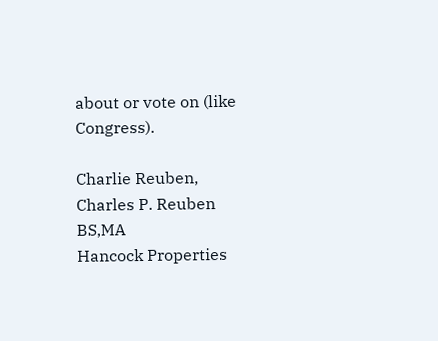about or vote on (like Congress).

Charlie Reuben, Charles P. Reuben BS,MA
Hancock Properties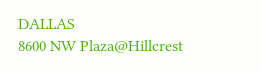DALLAS
8600 NW Plaza@Hillcrest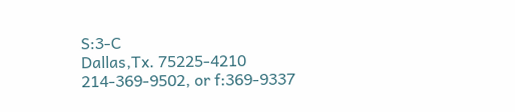S:3-C
Dallas,Tx. 75225-4210
214-369-9502, or f:369-9337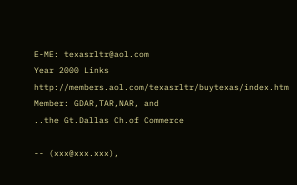E-ME: texasrltr@aol.com
Year 2000 Links http://members.aol.com/texasrltr/buytexas/index.htm
Member: GDAR,TAR,NAR, and
..the Gt.Dallas Ch.of Commerce

-- (xxx@xxx.xxx),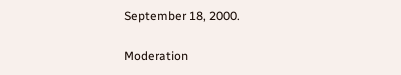September 18, 2000.

Moderation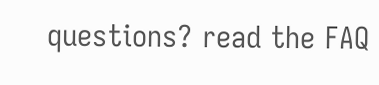questions? read the FAQ